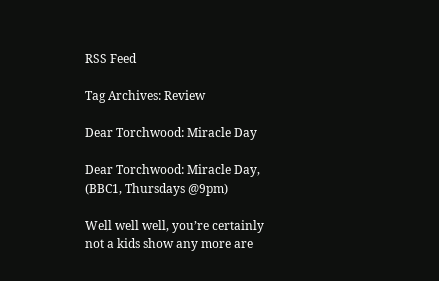RSS Feed

Tag Archives: Review

Dear Torchwood: Miracle Day

Dear Torchwood: Miracle Day, (BBC1, Thursdays @9pm)

Well well well, you’re certainly not a kids show any more are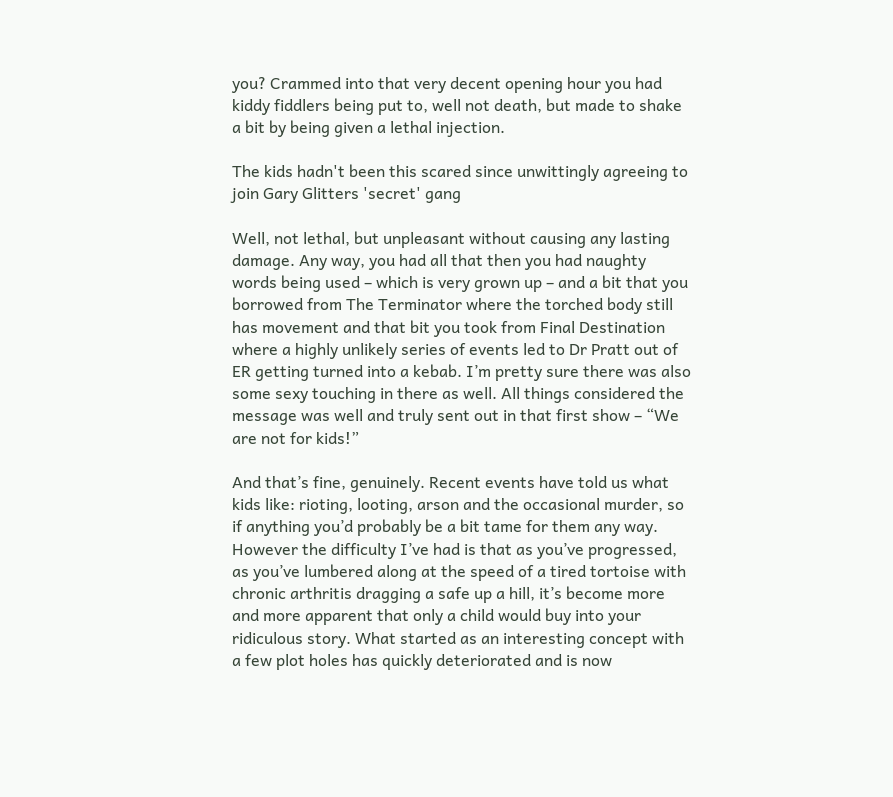you? Crammed into that very decent opening hour you had kiddy fiddlers being put to, well not death, but made to shake a bit by being given a lethal injection.

The kids hadn't been this scared since unwittingly agreeing to join Gary Glitters 'secret' gang

Well, not lethal, but unpleasant without causing any lasting damage. Any way, you had all that then you had naughty words being used – which is very grown up – and a bit that you borrowed from The Terminator where the torched body still has movement and that bit you took from Final Destination where a highly unlikely series of events led to Dr Pratt out of ER getting turned into a kebab. I’m pretty sure there was also some sexy touching in there as well. All things considered the message was well and truly sent out in that first show – “We are not for kids!”

And that’s fine, genuinely. Recent events have told us what kids like: rioting, looting, arson and the occasional murder, so if anything you’d probably be a bit tame for them any way. However the difficulty I’ve had is that as you’ve progressed, as you’ve lumbered along at the speed of a tired tortoise with chronic arthritis dragging a safe up a hill, it’s become more and more apparent that only a child would buy into your ridiculous story. What started as an interesting concept with a few plot holes has quickly deteriorated and is now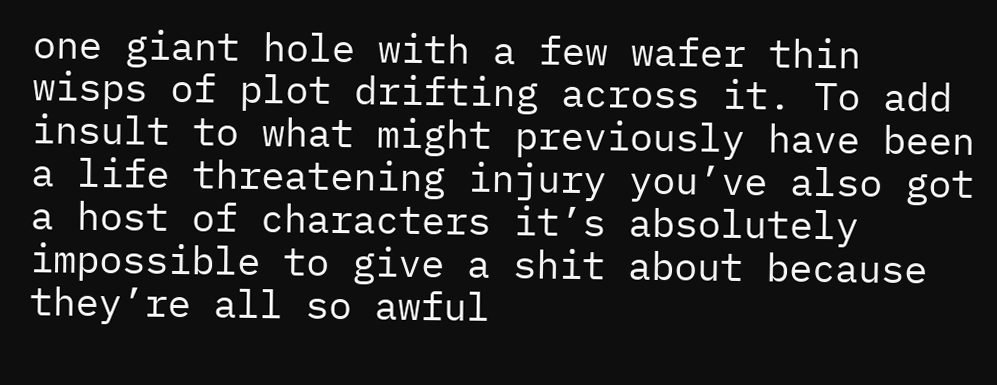one giant hole with a few wafer thin wisps of plot drifting across it. To add insult to what might previously have been a life threatening injury you’ve also got a host of characters it’s absolutely impossible to give a shit about because they’re all so awful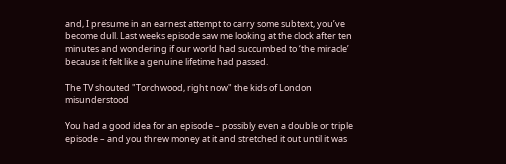and, I presume in an earnest attempt to carry some subtext, you’ve become dull. Last weeks episode saw me looking at the clock after ten minutes and wondering if our world had succumbed to ‘the miracle’ because it felt like a genuine lifetime had passed.

The TV shouted "Torchwood, right now" the kids of London misunderstood

You had a good idea for an episode – possibly even a double or triple episode – and you threw money at it and stretched it out until it was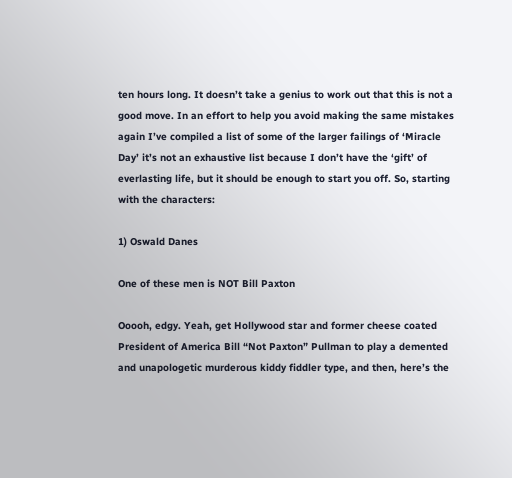ten hours long. It doesn’t take a genius to work out that this is not a good move. In an effort to help you avoid making the same mistakes again I’ve compiled a list of some of the larger failings of ‘Miracle Day’ it’s not an exhaustive list because I don’t have the ‘gift’ of everlasting life, but it should be enough to start you off. So, starting with the characters:

1) Oswald Danes

One of these men is NOT Bill Paxton

Ooooh, edgy. Yeah, get Hollywood star and former cheese coated President of America Bill “Not Paxton” Pullman to play a demented and unapologetic murderous kiddy fiddler type, and then, here’s the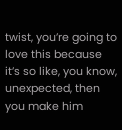twist, you’re going to love this because it’s so like, you know, unexpected, then you make him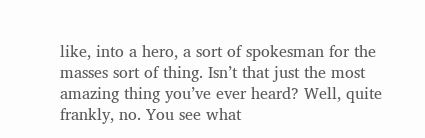like, into a hero, a sort of spokesman for the masses sort of thing. Isn’t that just the most amazing thing you’ve ever heard? Well, quite frankly, no. You see what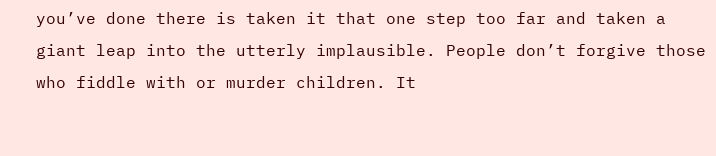you’ve done there is taken it that one step too far and taken a giant leap into the utterly implausible. People don’t forgive those who fiddle with or murder children. It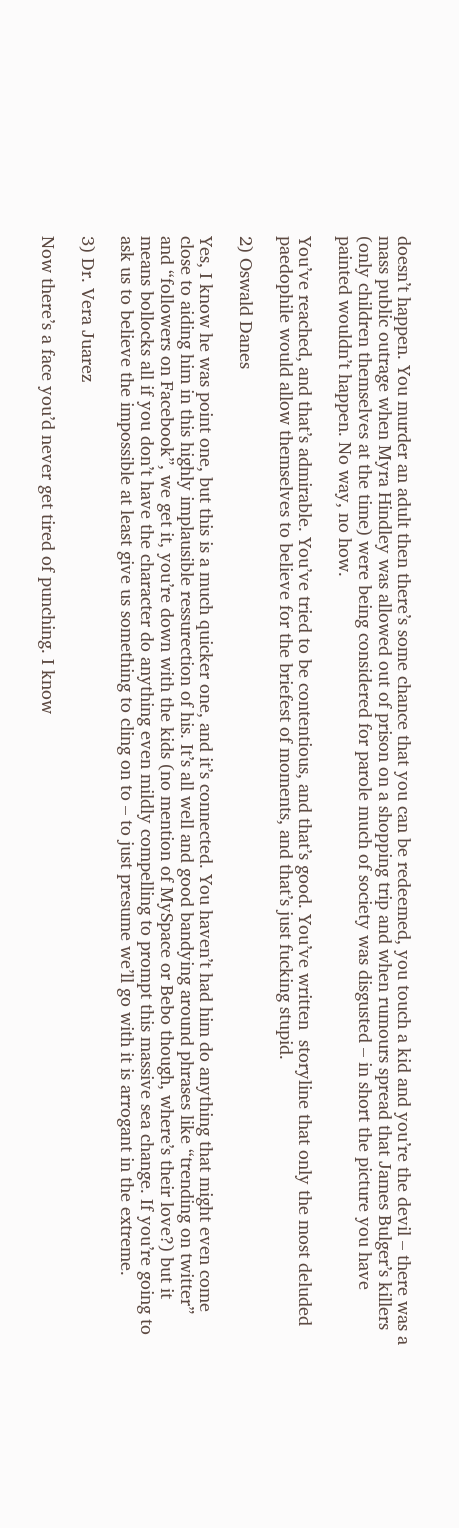doesn’t happen. You murder an adult then there’s some chance that you can be redeemed, you touch a kid and you’re the devil – there was a mass public outrage when Myra Hindley was allowed out of prison on a shopping trip and when rumours spread that James Bulger’s killers (only children themselves at the time) were being considered for parole much of society was disgusted – in short the picture you have painted wouldn’t happen. No way, no how.

You’ve reached, and that’s admirable. You’ve tried to be contentious, and that’s good. You’ve written  storyline that only the most deluded paedophile would allow themselves to believe for the briefest of moments, and that’s just fucking stupid.

2) Oswald Danes

Yes, I know he was point one, but this is a much quicker one, and it’s connected. You haven’t had him do anything that might even come close to aiding him in this highly implausible ressurection of his. It’s all well and good bandying around phrases like “trending on twitter” and “followers on Facebook”, we get it, you’re down with the kids (no mention of MySpace or Bebo though, where’s their love?) but it means bollocks all if you don’t have the character do anything even mildly compelling to prompt this massive sea change. If you’re going to ask us to believe the impossible at least give us something to cling on to – to just presume we’ll go with it is arrogant in the extreme.

3) Dr. Vera Juarez

Now there’s a face you’d never get tired of punching. I know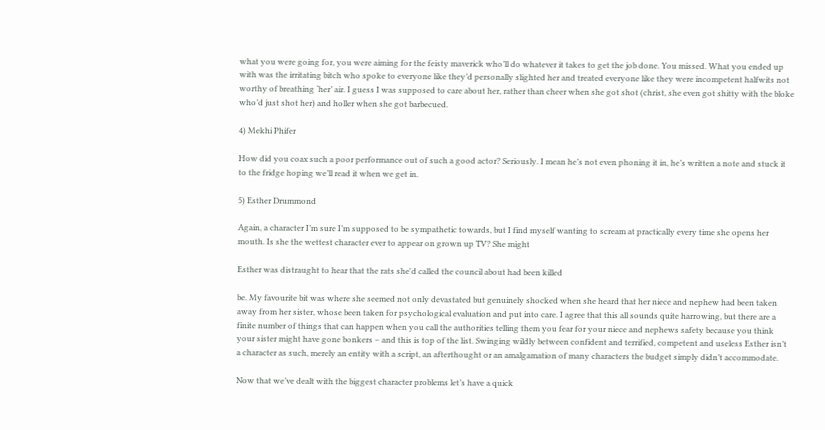what you were going for, you were aiming for the feisty maverick who’ll do whatever it takes to get the job done. You missed. What you ended up with was the irritating bitch who spoke to everyone like they’d personally slighted her and treated everyone like they were incompetent halfwits not worthy of breathing ‘her’ air. I guess I was supposed to care about her, rather than cheer when she got shot (christ, she even got shitty with the bloke who’d just shot her) and holler when she got barbecued.

4) Mekhi Phifer

How did you coax such a poor performance out of such a good actor? Seriously. I mean he’s not even phoning it in, he’s written a note and stuck it to the fridge hoping we’ll read it when we get in.

5) Esther Drummond

Again, a character I’m sure I’m supposed to be sympathetic towards, but I find myself wanting to scream at practically every time she opens her mouth. Is she the wettest character ever to appear on grown up TV? She might

Esther was distraught to hear that the rats she'd called the council about had been killed

be. My favourite bit was where she seemed not only devastated but genuinely shocked when she heard that her niece and nephew had been taken away from her sister, whose been taken for psychological evaluation and put into care. I agree that this all sounds quite harrowing, but there are a finite number of things that can happen when you call the authorities telling them you fear for your niece and nephews safety because you think your sister might have gone bonkers – and this is top of the list. Swinging wildly between confident and terrified, competent and useless Esther isn’t a character as such, merely an entity with a script, an afterthought or an amalgamation of many characters the budget simply didn’t accommodate.

Now that we’ve dealt with the biggest character problems let’s have a quick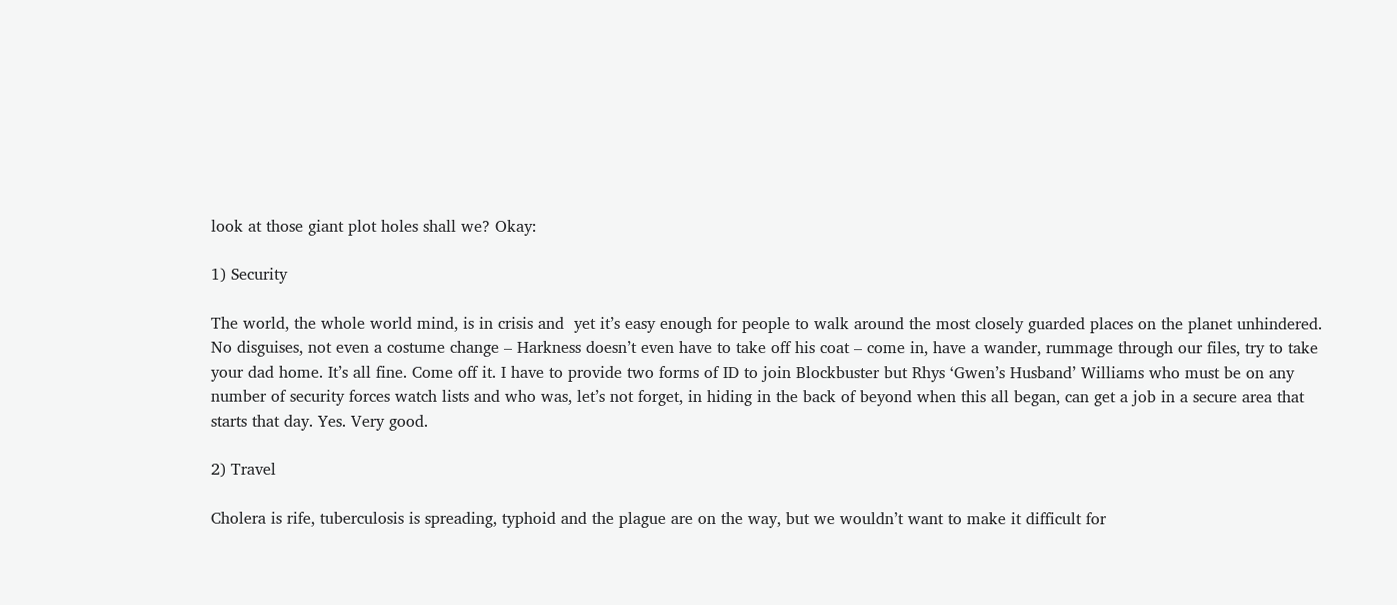look at those giant plot holes shall we? Okay:

1) Security

The world, the whole world mind, is in crisis and  yet it’s easy enough for people to walk around the most closely guarded places on the planet unhindered. No disguises, not even a costume change – Harkness doesn’t even have to take off his coat – come in, have a wander, rummage through our files, try to take your dad home. It’s all fine. Come off it. I have to provide two forms of ID to join Blockbuster but Rhys ‘Gwen’s Husband’ Williams who must be on any number of security forces watch lists and who was, let’s not forget, in hiding in the back of beyond when this all began, can get a job in a secure area that starts that day. Yes. Very good.

2) Travel

Cholera is rife, tuberculosis is spreading, typhoid and the plague are on the way, but we wouldn’t want to make it difficult for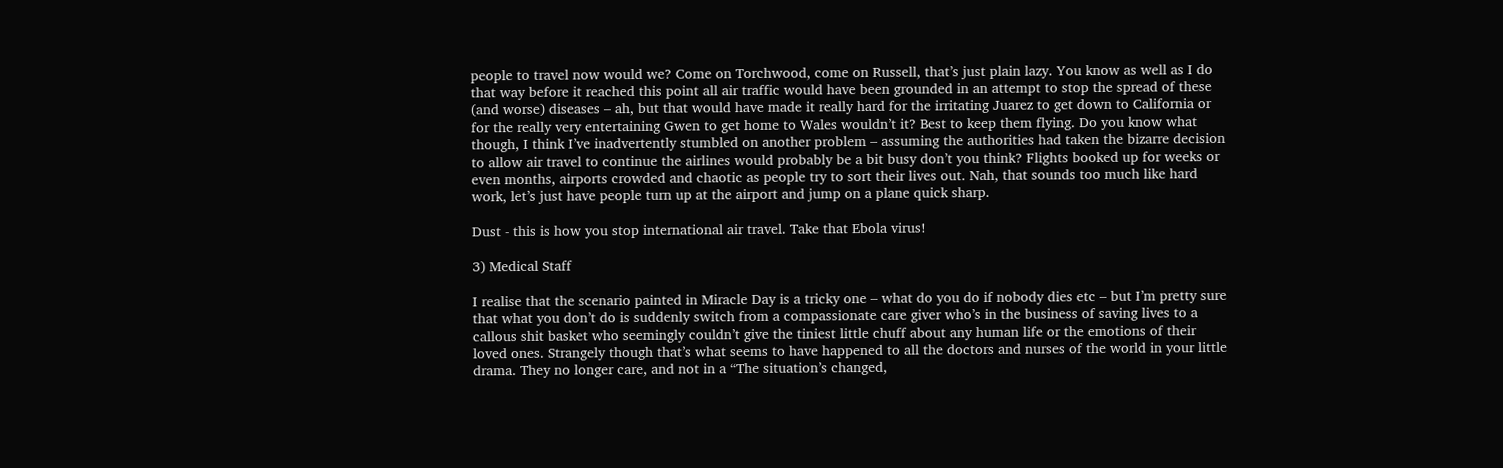people to travel now would we? Come on Torchwood, come on Russell, that’s just plain lazy. You know as well as I do that way before it reached this point all air traffic would have been grounded in an attempt to stop the spread of these (and worse) diseases – ah, but that would have made it really hard for the irritating Juarez to get down to California or for the really very entertaining Gwen to get home to Wales wouldn’t it? Best to keep them flying. Do you know what though, I think I’ve inadvertently stumbled on another problem – assuming the authorities had taken the bizarre decision to allow air travel to continue the airlines would probably be a bit busy don’t you think? Flights booked up for weeks or even months, airports crowded and chaotic as people try to sort their lives out. Nah, that sounds too much like hard work, let’s just have people turn up at the airport and jump on a plane quick sharp.

Dust - this is how you stop international air travel. Take that Ebola virus!

3) Medical Staff

I realise that the scenario painted in Miracle Day is a tricky one – what do you do if nobody dies etc – but I’m pretty sure that what you don’t do is suddenly switch from a compassionate care giver who’s in the business of saving lives to a callous shit basket who seemingly couldn’t give the tiniest little chuff about any human life or the emotions of their loved ones. Strangely though that’s what seems to have happened to all the doctors and nurses of the world in your little drama. They no longer care, and not in a “The situation’s changed,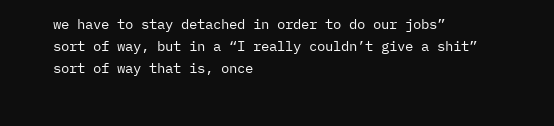we have to stay detached in order to do our jobs” sort of way, but in a “I really couldn’t give a shit” sort of way that is, once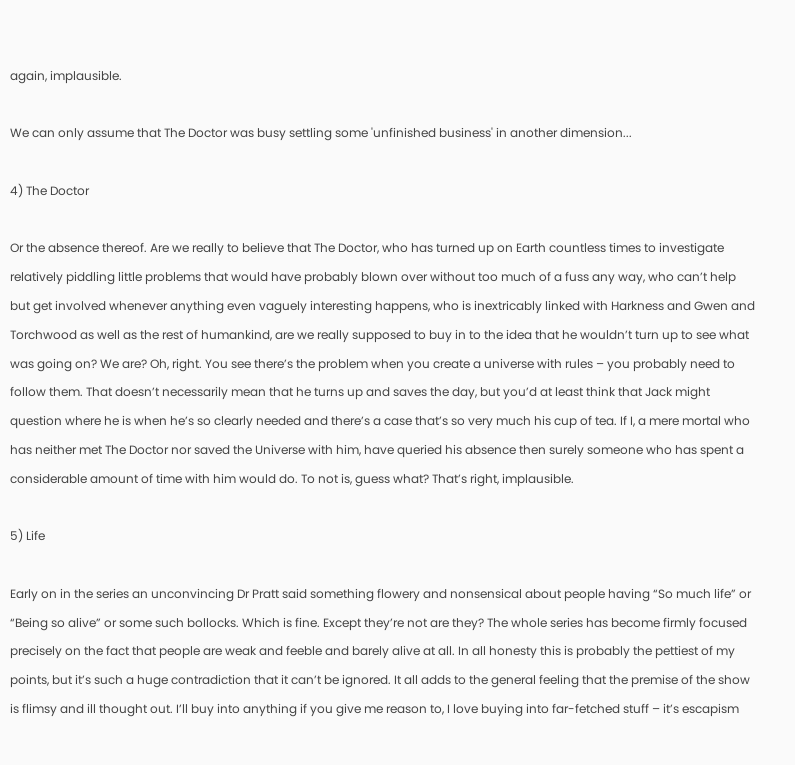again, implausible.

We can only assume that The Doctor was busy settling some 'unfinished business' in another dimension...

4) The Doctor

Or the absence thereof. Are we really to believe that The Doctor, who has turned up on Earth countless times to investigate relatively piddling little problems that would have probably blown over without too much of a fuss any way, who can’t help but get involved whenever anything even vaguely interesting happens, who is inextricably linked with Harkness and Gwen and Torchwood as well as the rest of humankind, are we really supposed to buy in to the idea that he wouldn’t turn up to see what was going on? We are? Oh, right. You see there’s the problem when you create a universe with rules – you probably need to follow them. That doesn’t necessarily mean that he turns up and saves the day, but you’d at least think that Jack might question where he is when he’s so clearly needed and there’s a case that’s so very much his cup of tea. If I, a mere mortal who has neither met The Doctor nor saved the Universe with him, have queried his absence then surely someone who has spent a considerable amount of time with him would do. To not is, guess what? That’s right, implausible.

5) Life

Early on in the series an unconvincing Dr Pratt said something flowery and nonsensical about people having “So much life” or “Being so alive” or some such bollocks. Which is fine. Except they’re not are they? The whole series has become firmly focused precisely on the fact that people are weak and feeble and barely alive at all. In all honesty this is probably the pettiest of my points, but it’s such a huge contradiction that it can’t be ignored. It all adds to the general feeling that the premise of the show is flimsy and ill thought out. I’ll buy into anything if you give me reason to, I love buying into far-fetched stuff – it’s escapism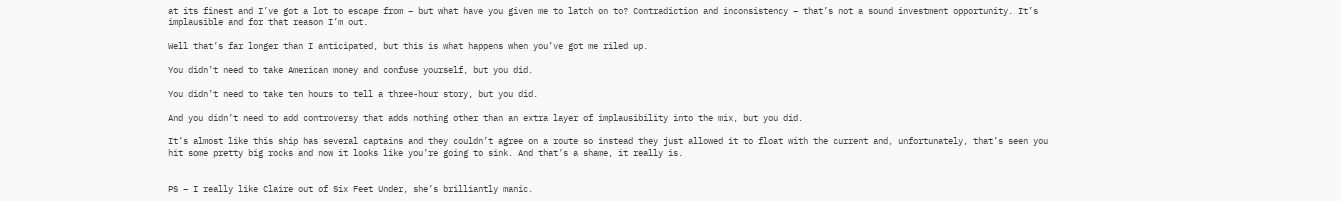at its finest and I’ve got a lot to escape from – but what have you given me to latch on to? Contradiction and inconsistency – that’s not a sound investment opportunity. It’s implausible and for that reason I’m out.

Well that’s far longer than I anticipated, but this is what happens when you’ve got me riled up.

You didn’t need to take American money and confuse yourself, but you did.

You didn’t need to take ten hours to tell a three-hour story, but you did.

And you didn’t need to add controversy that adds nothing other than an extra layer of implausibility into the mix, but you did.

It’s almost like this ship has several captains and they couldn’t agree on a route so instead they just allowed it to float with the current and, unfortunately, that’s seen you hit some pretty big rocks and now it looks like you’re going to sink. And that’s a shame, it really is.


PS – I really like Claire out of Six Feet Under, she’s brilliantly manic.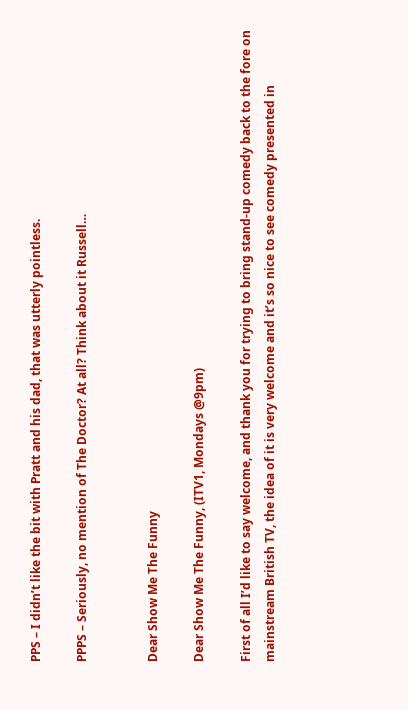PPS – I didn’t like the bit with Pratt and his dad, that was utterly pointless.

PPPS – Seriously, no mention of The Doctor? At all? Think about it Russell…


Dear Show Me The Funny

Dear Show Me The Funny, (ITV1, Mondays @9pm)

First of all I’d like to say welcome, and thank you for trying to bring stand-up comedy back to the fore on mainstream British TV, the idea of it is very welcome and it’s so nice to see comedy presented in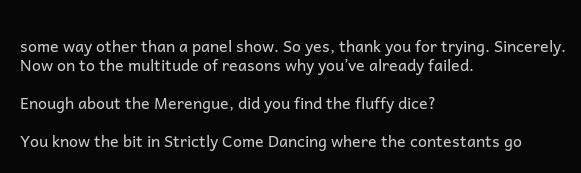some way other than a panel show. So yes, thank you for trying. Sincerely. Now on to the multitude of reasons why you’ve already failed.

Enough about the Merengue, did you find the fluffy dice?

You know the bit in Strictly Come Dancing where the contestants go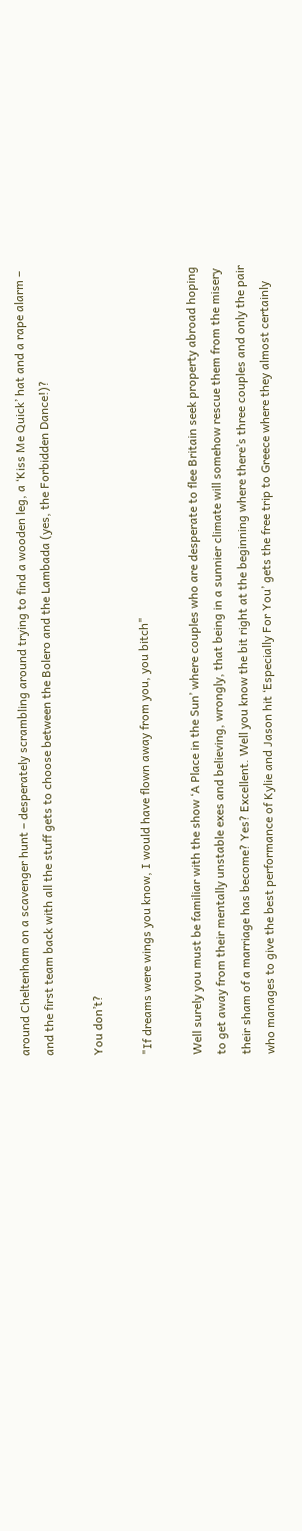around Cheltenham on a scavenger hunt – desperately scrambling around trying to find a wooden leg, a ‘Kiss Me Quick’ hat and a rape alarm – and the first team back with all the stuff gets to choose between the Bolero and the Lambada (yes, the Forbidden Dance!)?

You don’t?

"If dreams were wings you know, I would have flown away from you, you bitch"

Well surely you must be familiar with the show ‘A Place in the Sun’ where couples who are desperate to flee Britain seek property abroad hoping to get away from their mentally unstable exes and believing, wrongly, that being in a sunnier climate will somehow rescue them from the misery their sham of a marriage has become? Yes? Excellent. Well you know the bit right at the beginning where there’s three couples and only the pair who manages to give the best performance of Kylie and Jason hit ‘Especially For You’ gets the free trip to Greece where they almost certainly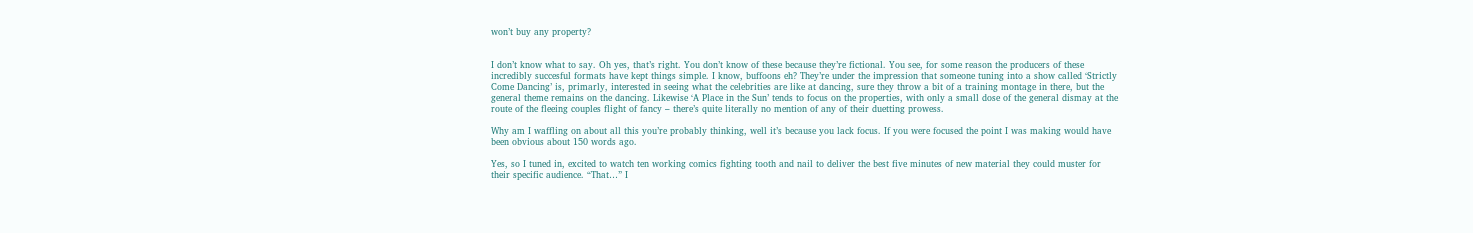won’t buy any property?


I don’t know what to say. Oh yes, that’s right. You don’t know of these because they’re fictional. You see, for some reason the producers of these incredibly succesful formats have kept things simple. I know, buffoons eh? They’re under the impression that someone tuning into a show called ‘Strictly Come Dancing’ is, primarly, interested in seeing what the celebrities are like at dancing, sure they throw a bit of a training montage in there, but the general theme remains on the dancing. Likewise ‘A Place in the Sun’ tends to focus on the properties, with only a small dose of the general dismay at the route of the fleeing couples flight of fancy – there’s quite literally no mention of any of their duetting prowess.

Why am I waffling on about all this you’re probably thinking, well it’s because you lack focus. If you were focused the point I was making would have been obvious about 150 words ago.

Yes, so I tuned in, excited to watch ten working comics fighting tooth and nail to deliver the best five minutes of new material they could muster for their specific audience. “That…” I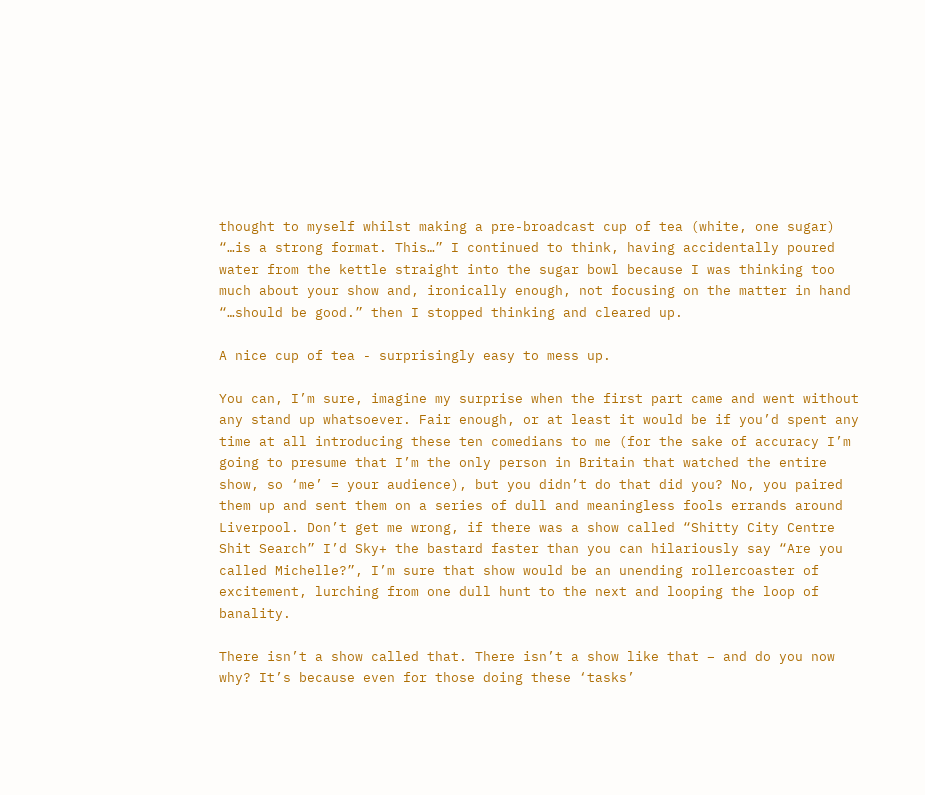thought to myself whilst making a pre-broadcast cup of tea (white, one sugar) “…is a strong format. This…” I continued to think, having accidentally poured water from the kettle straight into the sugar bowl because I was thinking too much about your show and, ironically enough, not focusing on the matter in hand “…should be good.” then I stopped thinking and cleared up.

A nice cup of tea - surprisingly easy to mess up.

You can, I’m sure, imagine my surprise when the first part came and went without any stand up whatsoever. Fair enough, or at least it would be if you’d spent any time at all introducing these ten comedians to me (for the sake of accuracy I’m going to presume that I’m the only person in Britain that watched the entire show, so ‘me’ = your audience), but you didn’t do that did you? No, you paired them up and sent them on a series of dull and meaningless fools errands around Liverpool. Don’t get me wrong, if there was a show called “Shitty City Centre Shit Search” I’d Sky+ the bastard faster than you can hilariously say “Are you called Michelle?”, I’m sure that show would be an unending rollercoaster of excitement, lurching from one dull hunt to the next and looping the loop of banality.

There isn’t a show called that. There isn’t a show like that – and do you now why? It’s because even for those doing these ‘tasks’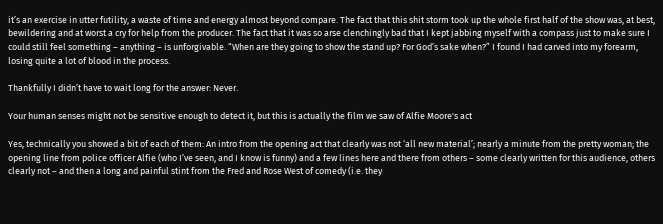it’s an exercise in utter futility, a waste of time and energy almost beyond compare. The fact that this shit storm took up the whole first half of the show was, at best, bewildering and at worst a cry for help from the producer. The fact that it was so arse clenchingly bad that I kept jabbing myself with a compass just to make sure I could still feel something – anything – is unforgivable. “When are they going to show the stand up? For God’s sake when?” I found I had carved into my forearm, losing quite a lot of blood in the process.

Thankfully I didn’t have to wait long for the answer: Never.

Your human senses might not be sensitive enough to detect it, but this is actually the film we saw of Alfie Moore's act

Yes, technically you showed a bit of each of them: An intro from the opening act that clearly was not ‘all new material’; nearly a minute from the pretty woman; the opening line from police officer Alfie (who I’ve seen, and I know is funny) and a few lines here and there from others – some clearly written for this audience, others clearly not – and then a long and painful stint from the Fred and Rose West of comedy (i.e. they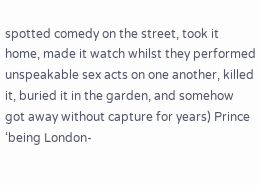spotted comedy on the street, took it home, made it watch whilst they performed unspeakable sex acts on one another, killed it, buried it in the garden, and somehow got away without capture for years) Prince ‘being London-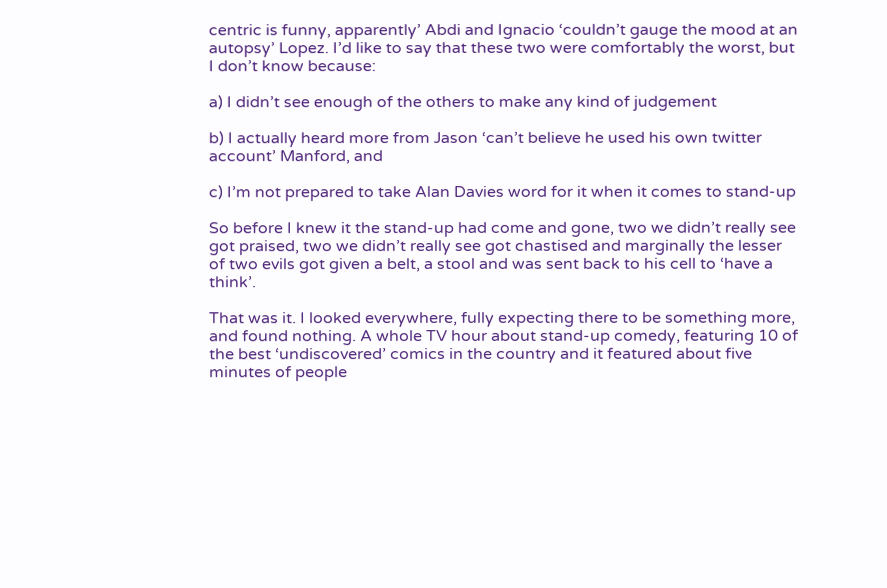centric is funny, apparently’ Abdi and Ignacio ‘couldn’t gauge the mood at an autopsy’ Lopez. I’d like to say that these two were comfortably the worst, but I don’t know because:

a) I didn’t see enough of the others to make any kind of judgement

b) I actually heard more from Jason ‘can’t believe he used his own twitter account’ Manford, and

c) I’m not prepared to take Alan Davies word for it when it comes to stand-up

So before I knew it the stand-up had come and gone, two we didn’t really see got praised, two we didn’t really see got chastised and marginally the lesser of two evils got given a belt, a stool and was sent back to his cell to ‘have a think’.

That was it. I looked everywhere, fully expecting there to be something more, and found nothing. A whole TV hour about stand-up comedy, featuring 10 of the best ‘undiscovered’ comics in the country and it featured about five minutes of people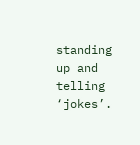standing up and telling ‘jokes’.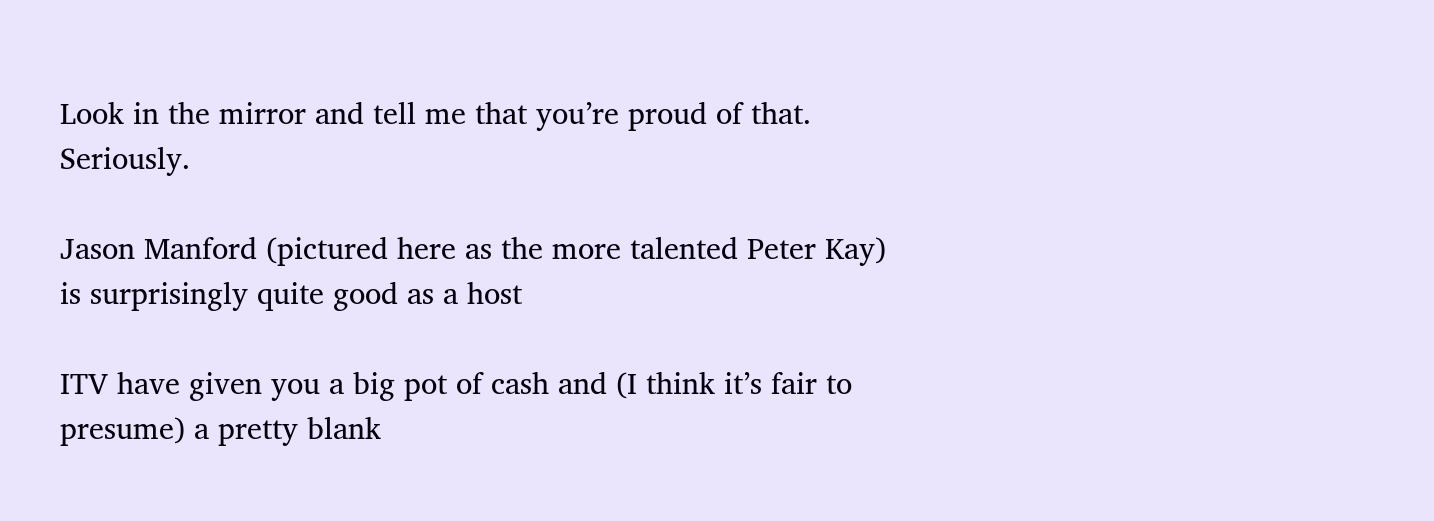Look in the mirror and tell me that you’re proud of that. Seriously.

Jason Manford (pictured here as the more talented Peter Kay) is surprisingly quite good as a host

ITV have given you a big pot of cash and (I think it’s fair to presume) a pretty blank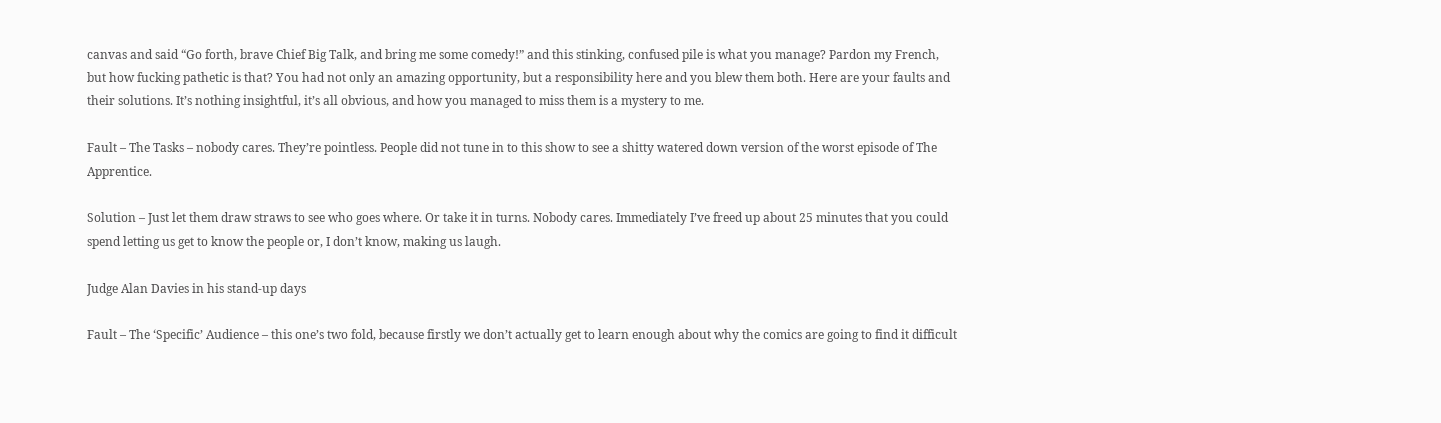canvas and said “Go forth, brave Chief Big Talk, and bring me some comedy!” and this stinking, confused pile is what you manage? Pardon my French, but how fucking pathetic is that? You had not only an amazing opportunity, but a responsibility here and you blew them both. Here are your faults and their solutions. It’s nothing insightful, it’s all obvious, and how you managed to miss them is a mystery to me.

Fault – The Tasks – nobody cares. They’re pointless. People did not tune in to this show to see a shitty watered down version of the worst episode of The Apprentice.

Solution – Just let them draw straws to see who goes where. Or take it in turns. Nobody cares. Immediately I’ve freed up about 25 minutes that you could spend letting us get to know the people or, I don’t know, making us laugh.

Judge Alan Davies in his stand-up days

Fault – The ‘Specific’ Audience – this one’s two fold, because firstly we don’t actually get to learn enough about why the comics are going to find it difficult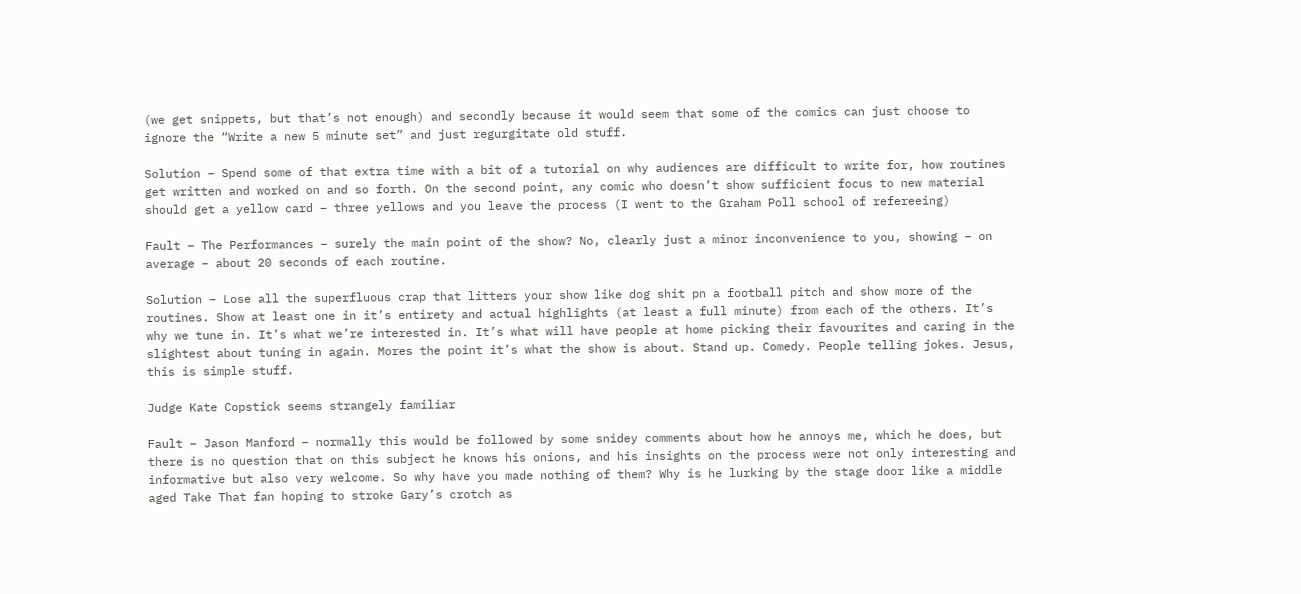(we get snippets, but that’s not enough) and secondly because it would seem that some of the comics can just choose to ignore the “Write a new 5 minute set” and just regurgitate old stuff.

Solution – Spend some of that extra time with a bit of a tutorial on why audiences are difficult to write for, how routines get written and worked on and so forth. On the second point, any comic who doesn’t show sufficient focus to new material should get a yellow card – three yellows and you leave the process (I went to the Graham Poll school of refereeing)

Fault – The Performances – surely the main point of the show? No, clearly just a minor inconvenience to you, showing – on average – about 20 seconds of each routine.

Solution – Lose all the superfluous crap that litters your show like dog shit pn a football pitch and show more of the routines. Show at least one in it’s entirety and actual highlights (at least a full minute) from each of the others. It’s why we tune in. It’s what we’re interested in. It’s what will have people at home picking their favourites and caring in the slightest about tuning in again. Mores the point it’s what the show is about. Stand up. Comedy. People telling jokes. Jesus, this is simple stuff.

Judge Kate Copstick seems strangely familiar

Fault – Jason Manford – normally this would be followed by some snidey comments about how he annoys me, which he does, but there is no question that on this subject he knows his onions, and his insights on the process were not only interesting and informative but also very welcome. So why have you made nothing of them? Why is he lurking by the stage door like a middle aged Take That fan hoping to stroke Gary’s crotch as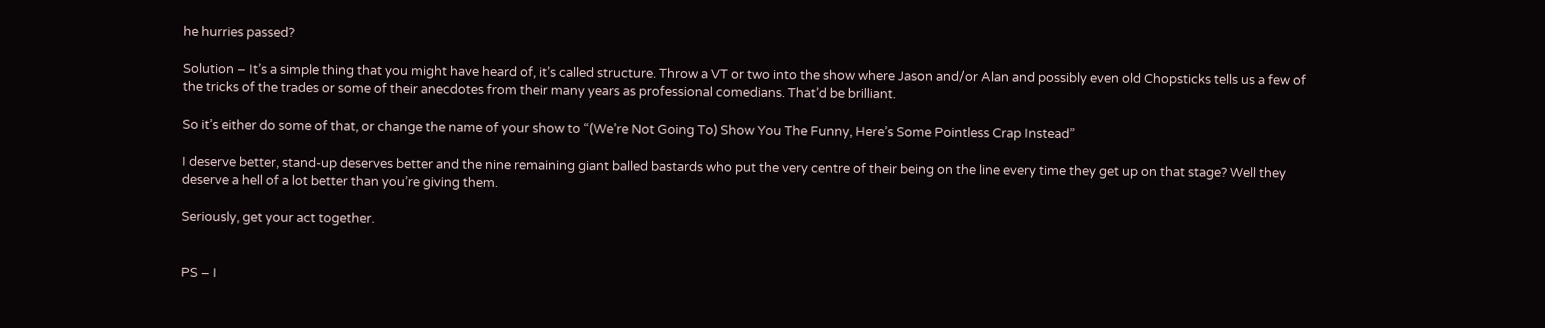he hurries passed?

Solution – It’s a simple thing that you might have heard of, it’s called structure. Throw a VT or two into the show where Jason and/or Alan and possibly even old Chopsticks tells us a few of the tricks of the trades or some of their anecdotes from their many years as professional comedians. That’d be brilliant.

So it’s either do some of that, or change the name of your show to “(We’re Not Going To) Show You The Funny, Here’s Some Pointless Crap Instead”

I deserve better, stand-up deserves better and the nine remaining giant balled bastards who put the very centre of their being on the line every time they get up on that stage? Well they deserve a hell of a lot better than you’re giving them.

Seriously, get your act together.


PS – I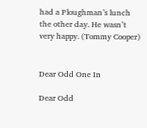had a Ploughman’s lunch the other day. He wasn’t very happy. (Tommy Cooper)


Dear Odd One In

Dear Odd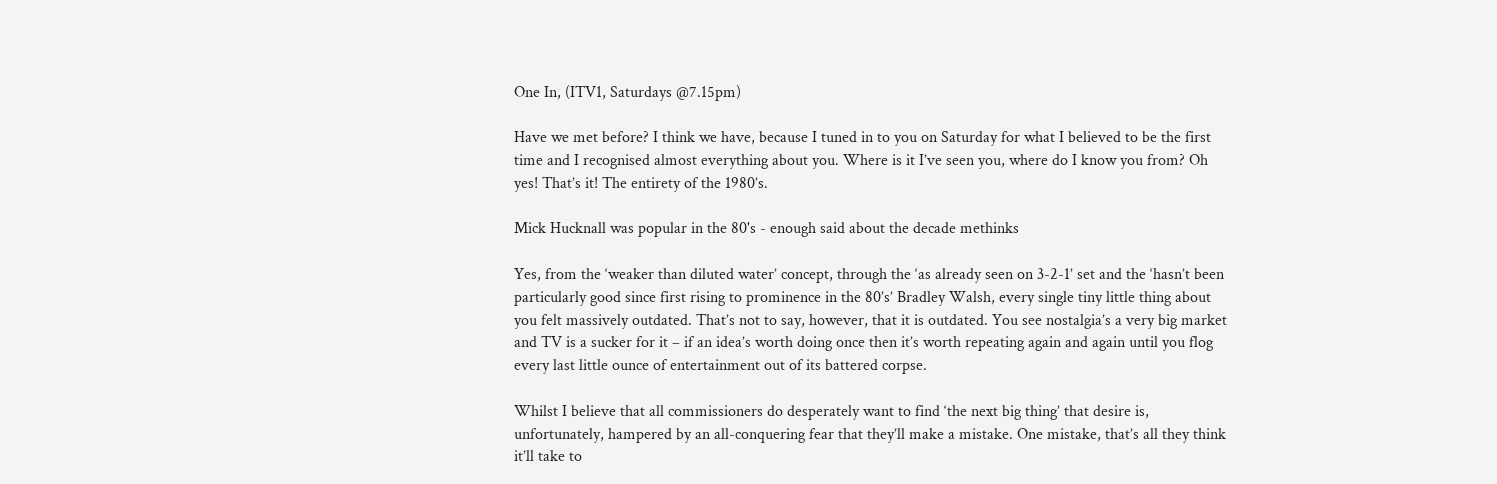One In, (ITV1, Saturdays @7.15pm)

Have we met before? I think we have, because I tuned in to you on Saturday for what I believed to be the first time and I recognised almost everything about you. Where is it I’ve seen you, where do I know you from? Oh yes! That’s it! The entirety of the 1980’s.

Mick Hucknall was popular in the 80's - enough said about the decade methinks

Yes, from the ‘weaker than diluted water’ concept, through the ‘as already seen on 3-2-1’ set and the ‘hasn’t been particularly good since first rising to prominence in the 80’s’ Bradley Walsh, every single tiny little thing about you felt massively outdated. That’s not to say, however, that it is outdated. You see nostalgia’s a very big market and TV is a sucker for it – if an idea’s worth doing once then it’s worth repeating again and again until you flog every last little ounce of entertainment out of its battered corpse.

Whilst I believe that all commissioners do desperately want to find ‘the next big thing’ that desire is, unfortunately, hampered by an all-conquering fear that they’ll make a mistake. One mistake, that’s all they think it’ll take to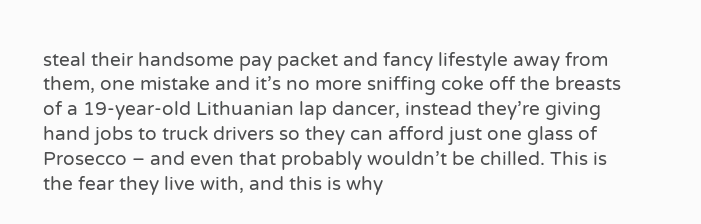steal their handsome pay packet and fancy lifestyle away from them, one mistake and it’s no more sniffing coke off the breasts of a 19-year-old Lithuanian lap dancer, instead they’re giving hand jobs to truck drivers so they can afford just one glass of Prosecco – and even that probably wouldn’t be chilled. This is the fear they live with, and this is why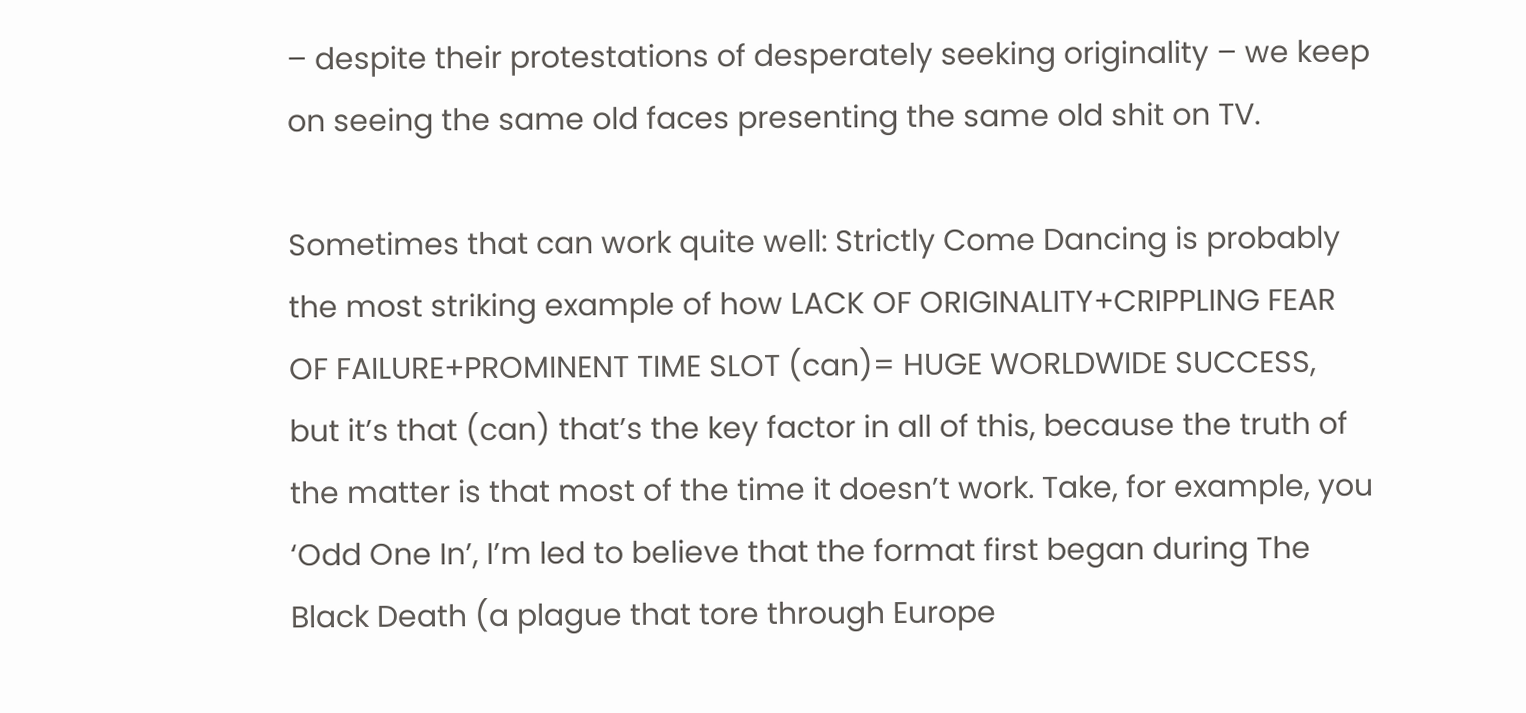– despite their protestations of desperately seeking originality – we keep on seeing the same old faces presenting the same old shit on TV.

Sometimes that can work quite well: Strictly Come Dancing is probably the most striking example of how LACK OF ORIGINALITY+CRIPPLING FEAR OF FAILURE+PROMINENT TIME SLOT (can)= HUGE WORLDWIDE SUCCESS, but it’s that (can) that’s the key factor in all of this, because the truth of the matter is that most of the time it doesn’t work. Take, for example, you ‘Odd One In’, I’m led to believe that the format first began during The Black Death (a plague that tore through Europe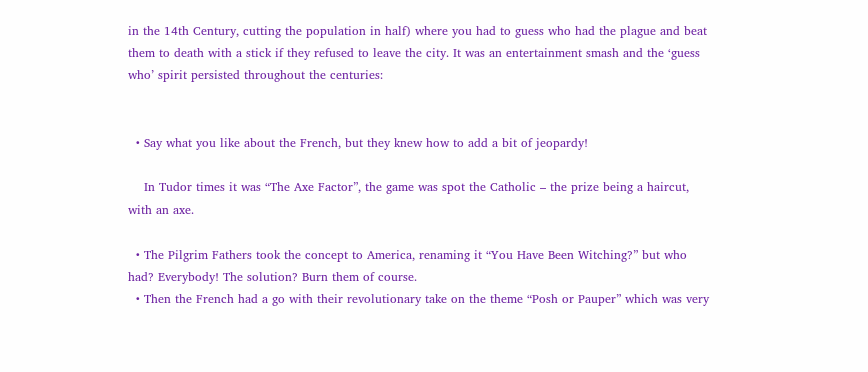in the 14th Century, cutting the population in half) where you had to guess who had the plague and beat them to death with a stick if they refused to leave the city. It was an entertainment smash and the ‘guess who’ spirit persisted throughout the centuries:


  • Say what you like about the French, but they knew how to add a bit of jeopardy!

    In Tudor times it was “The Axe Factor”, the game was spot the Catholic – the prize being a haircut, with an axe.

  • The Pilgrim Fathers took the concept to America, renaming it “You Have Been Witching?” but who had? Everybody! The solution? Burn them of course.
  • Then the French had a go with their revolutionary take on the theme “Posh or Pauper” which was very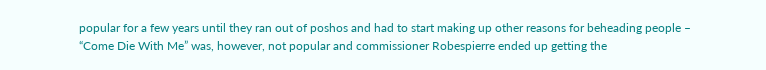popular for a few years until they ran out of poshos and had to start making up other reasons for beheading people – “Come Die With Me” was, however, not popular and commissioner Robespierre ended up getting the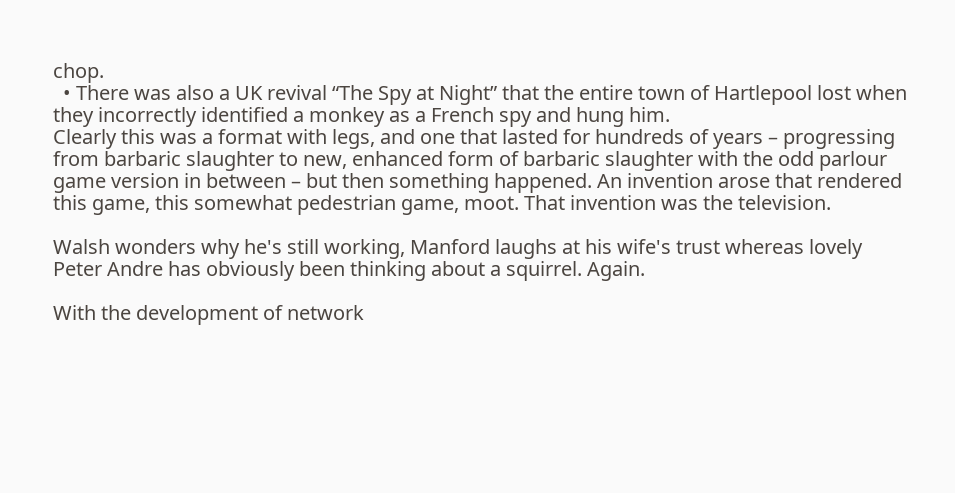chop.
  • There was also a UK revival “The Spy at Night” that the entire town of Hartlepool lost when they incorrectly identified a monkey as a French spy and hung him.
Clearly this was a format with legs, and one that lasted for hundreds of years – progressing from barbaric slaughter to new, enhanced form of barbaric slaughter with the odd parlour game version in between – but then something happened. An invention arose that rendered this game, this somewhat pedestrian game, moot. That invention was the television.

Walsh wonders why he's still working, Manford laughs at his wife's trust whereas lovely Peter Andre has obviously been thinking about a squirrel. Again.

With the development of network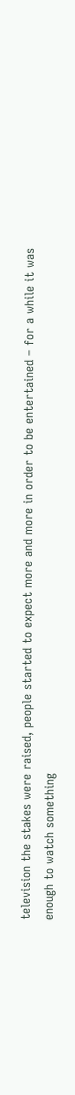television the stakes were raised, people started to expect more and more in order to be entertained – for a while it was enough to watch something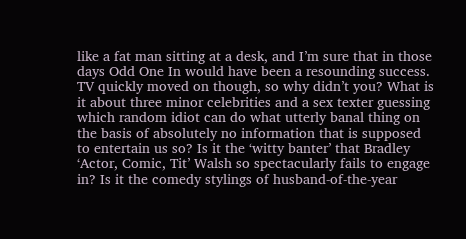like a fat man sitting at a desk, and I’m sure that in those days Odd One In would have been a resounding success. TV quickly moved on though, so why didn’t you? What is it about three minor celebrities and a sex texter guessing which random idiot can do what utterly banal thing on the basis of absolutely no information that is supposed to entertain us so? Is it the ‘witty banter’ that Bradley ‘Actor, Comic, Tit’ Walsh so spectacularly fails to engage in? Is it the comedy stylings of husband-of-the-year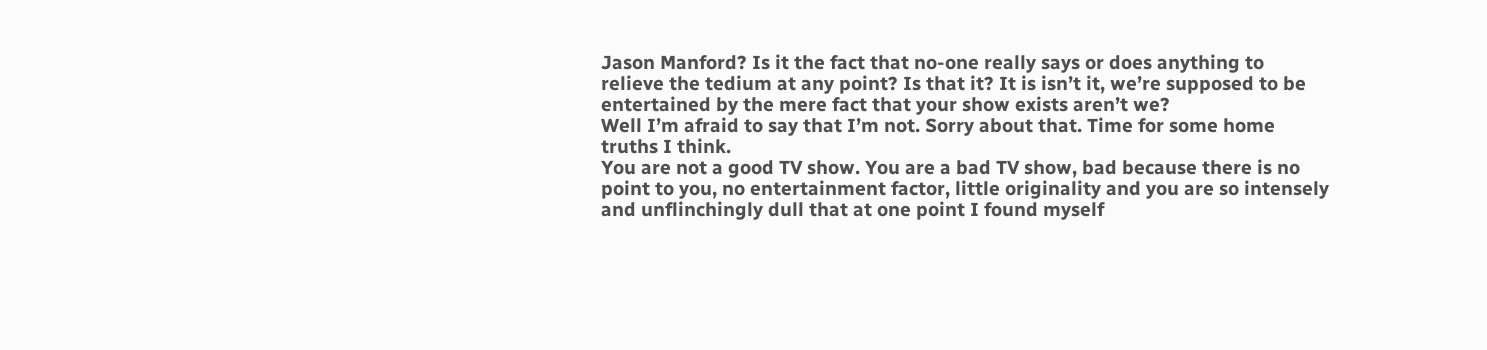Jason Manford? Is it the fact that no-one really says or does anything to relieve the tedium at any point? Is that it? It is isn’t it, we’re supposed to be entertained by the mere fact that your show exists aren’t we?
Well I’m afraid to say that I’m not. Sorry about that. Time for some home truths I think.
You are not a good TV show. You are a bad TV show, bad because there is no point to you, no entertainment factor, little originality and you are so intensely and unflinchingly dull that at one point I found myself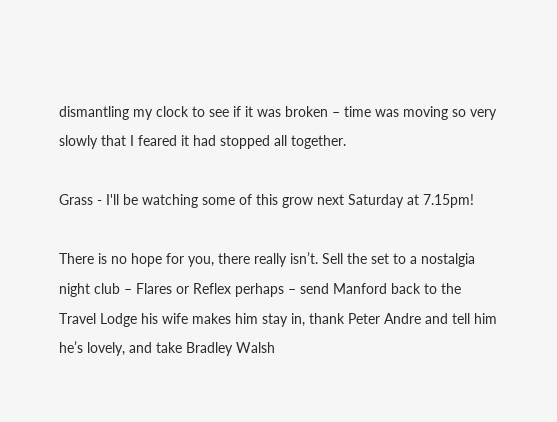dismantling my clock to see if it was broken – time was moving so very slowly that I feared it had stopped all together.

Grass - I'll be watching some of this grow next Saturday at 7.15pm!

There is no hope for you, there really isn’t. Sell the set to a nostalgia night club – Flares or Reflex perhaps – send Manford back to the Travel Lodge his wife makes him stay in, thank Peter Andre and tell him he’s lovely, and take Bradley Walsh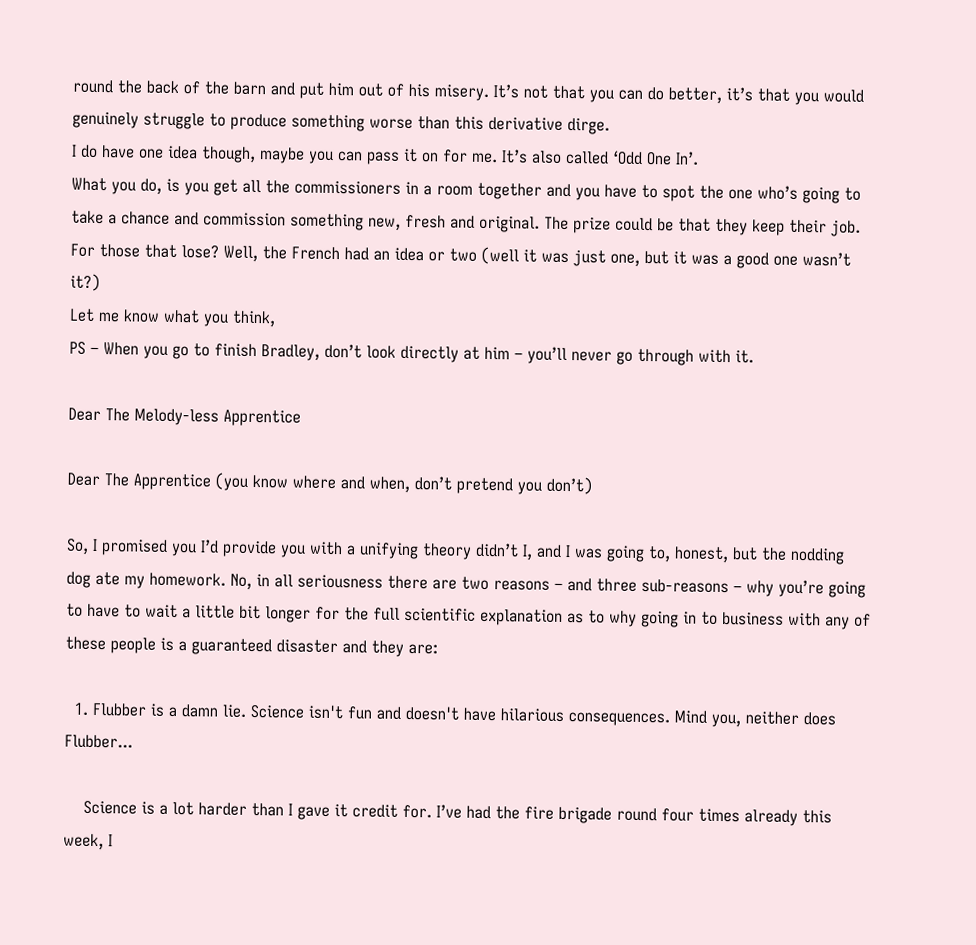round the back of the barn and put him out of his misery. It’s not that you can do better, it’s that you would genuinely struggle to produce something worse than this derivative dirge.
I do have one idea though, maybe you can pass it on for me. It’s also called ‘Odd One In’.
What you do, is you get all the commissioners in a room together and you have to spot the one who’s going to take a chance and commission something new, fresh and original. The prize could be that they keep their job. For those that lose? Well, the French had an idea or two (well it was just one, but it was a good one wasn’t it?)
Let me know what you think,
PS – When you go to finish Bradley, don’t look directly at him – you’ll never go through with it.

Dear The Melody-less Apprentice

Dear The Apprentice (you know where and when, don’t pretend you don’t)

So, I promised you I’d provide you with a unifying theory didn’t I, and I was going to, honest, but the nodding dog ate my homework. No, in all seriousness there are two reasons – and three sub-reasons – why you’re going to have to wait a little bit longer for the full scientific explanation as to why going in to business with any of these people is a guaranteed disaster and they are:

  1. Flubber is a damn lie. Science isn't fun and doesn't have hilarious consequences. Mind you, neither does Flubber...

    Science is a lot harder than I gave it credit for. I’ve had the fire brigade round four times already this week, I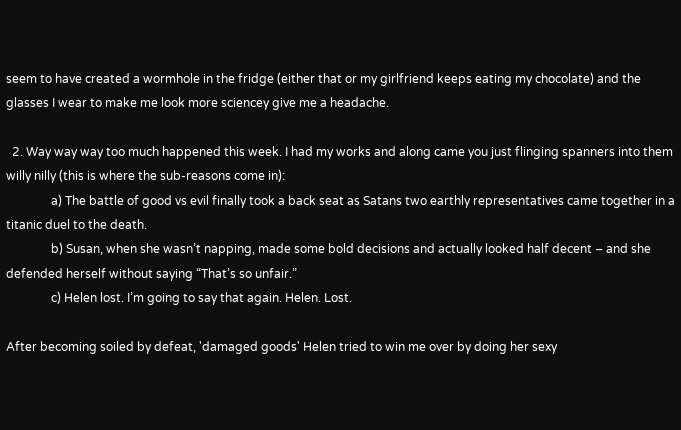seem to have created a wormhole in the fridge (either that or my girlfriend keeps eating my chocolate) and the glasses I wear to make me look more sciencey give me a headache.

  2. Way way way too much happened this week. I had my works and along came you just flinging spanners into them willy nilly (this is where the sub-reasons come in):
               a) The battle of good vs evil finally took a back seat as Satans two earthly representatives came together in a titanic duel to the death.
               b) Susan, when she wasn’t napping, made some bold decisions and actually looked half decent – and she defended herself without saying “That’s so unfair.”
               c) Helen lost. I’m going to say that again. Helen. Lost.

After becoming soiled by defeat, 'damaged goods' Helen tried to win me over by doing her sexy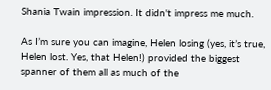Shania Twain impression. It didn't impress me much.

As I’m sure you can imagine, Helen losing (yes, it’s true, Helen lost. Yes, that Helen!) provided the biggest spanner of them all as much of the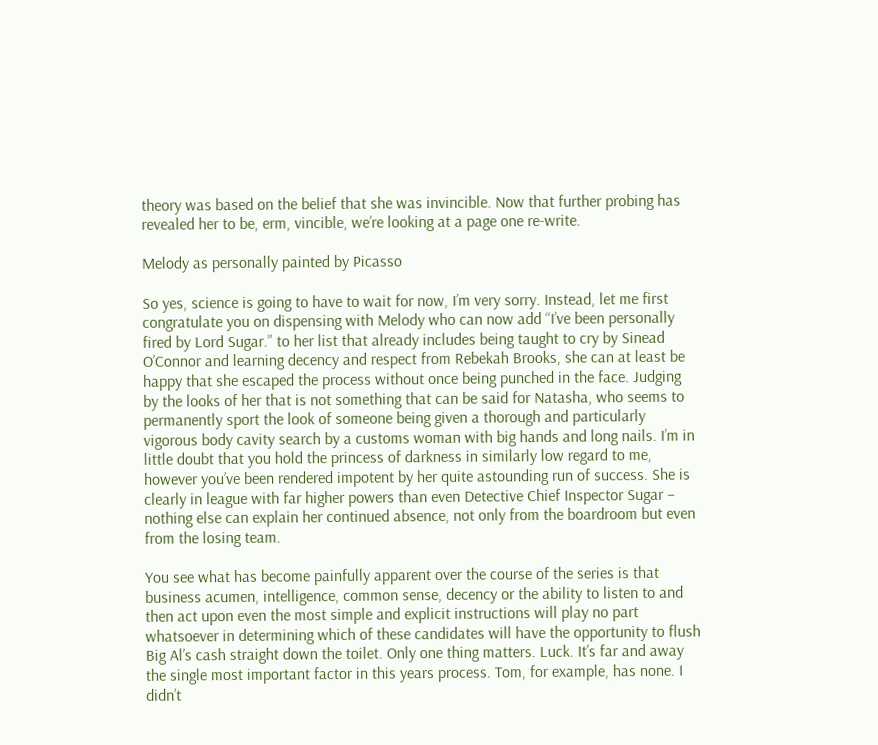theory was based on the belief that she was invincible. Now that further probing has revealed her to be, erm, vincible, we’re looking at a page one re-write.

Melody as personally painted by Picasso

So yes, science is going to have to wait for now, I’m very sorry. Instead, let me first congratulate you on dispensing with Melody who can now add “I’ve been personally fired by Lord Sugar.” to her list that already includes being taught to cry by Sinead O’Connor and learning decency and respect from Rebekah Brooks, she can at least be happy that she escaped the process without once being punched in the face. Judging by the looks of her that is not something that can be said for Natasha, who seems to permanently sport the look of someone being given a thorough and particularly vigorous body cavity search by a customs woman with big hands and long nails. I’m in little doubt that you hold the princess of darkness in similarly low regard to me, however you’ve been rendered impotent by her quite astounding run of success. She is clearly in league with far higher powers than even Detective Chief Inspector Sugar – nothing else can explain her continued absence, not only from the boardroom but even from the losing team.

You see what has become painfully apparent over the course of the series is that business acumen, intelligence, common sense, decency or the ability to listen to and then act upon even the most simple and explicit instructions will play no part whatsoever in determining which of these candidates will have the opportunity to flush Big Al’s cash straight down the toilet. Only one thing matters. Luck. It’s far and away the single most important factor in this years process. Tom, for example, has none. I didn’t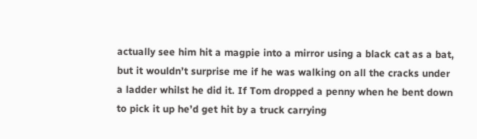actually see him hit a magpie into a mirror using a black cat as a bat, but it wouldn’t surprise me if he was walking on all the cracks under a ladder whilst he did it. If Tom dropped a penny when he bent down to pick it up he’d get hit by a truck carrying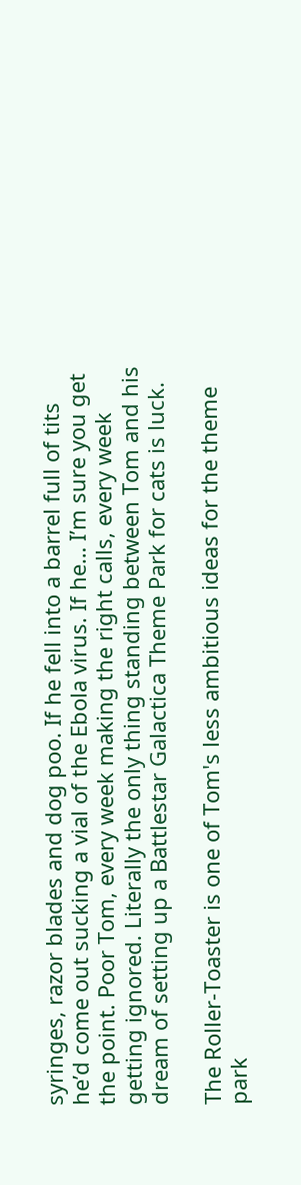syringes, razor blades and dog poo. If he fell into a barrel full of tits he’d come out sucking a vial of the Ebola virus. If he… I’m sure you get the point. Poor Tom, every week making the right calls, every week getting ignored. Literally the only thing standing between Tom and his dream of setting up a Battlestar Galactica Theme Park for cats is luck.

The Roller-Toaster is one of Tom's less ambitious ideas for the theme park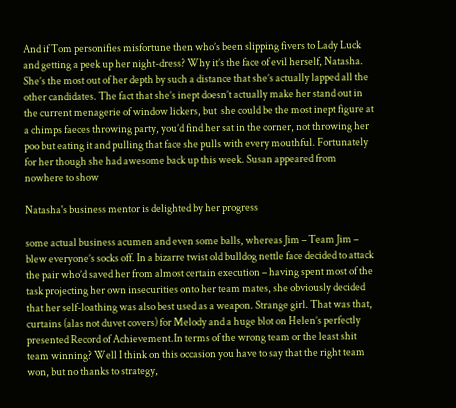And if Tom personifies misfortune then who’s been slipping fivers to Lady Luck and getting a peek up her night-dress? Why it’s the face of evil herself, Natasha. She’s the most out of her depth by such a distance that she’s actually lapped all the other candidates. The fact that she’s inept doesn’t actually make her stand out in the current menagerie of window lickers, but  she could be the most inept figure at a chimps faeces throwing party, you’d find her sat in the corner, not throwing her poo but eating it and pulling that face she pulls with every mouthful. Fortunately for her though she had awesome back up this week. Susan appeared from nowhere to show

Natasha's business mentor is delighted by her progress

some actual business acumen and even some balls, whereas Jim – Team Jim – blew everyone’s socks off. In a bizarre twist old bulldog nettle face decided to attack the pair who’d saved her from almost certain execution – having spent most of the task projecting her own insecurities onto her team mates, she obviously decided that her self-loathing was also best used as a weapon. Strange girl. That was that, curtains (alas not duvet covers) for Melody and a huge blot on Helen’s perfectly presented Record of Achievement.In terms of the wrong team or the least shit team winning? Well I think on this occasion you have to say that the right team won, but no thanks to strategy,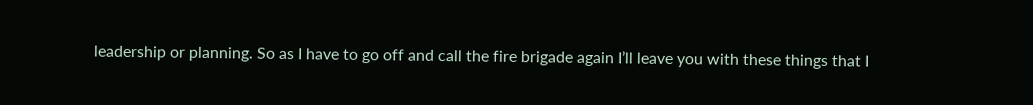leadership or planning. So as I have to go off and call the fire brigade again I’ll leave you with these things that I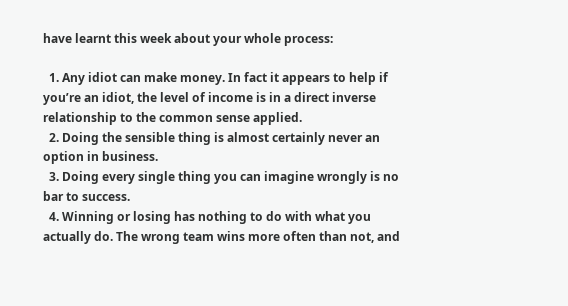have learnt this week about your whole process:

  1. Any idiot can make money. In fact it appears to help if you’re an idiot, the level of income is in a direct inverse relationship to the common sense applied.
  2. Doing the sensible thing is almost certainly never an option in business.
  3. Doing every single thing you can imagine wrongly is no bar to success.
  4. Winning or losing has nothing to do with what you actually do. The wrong team wins more often than not, and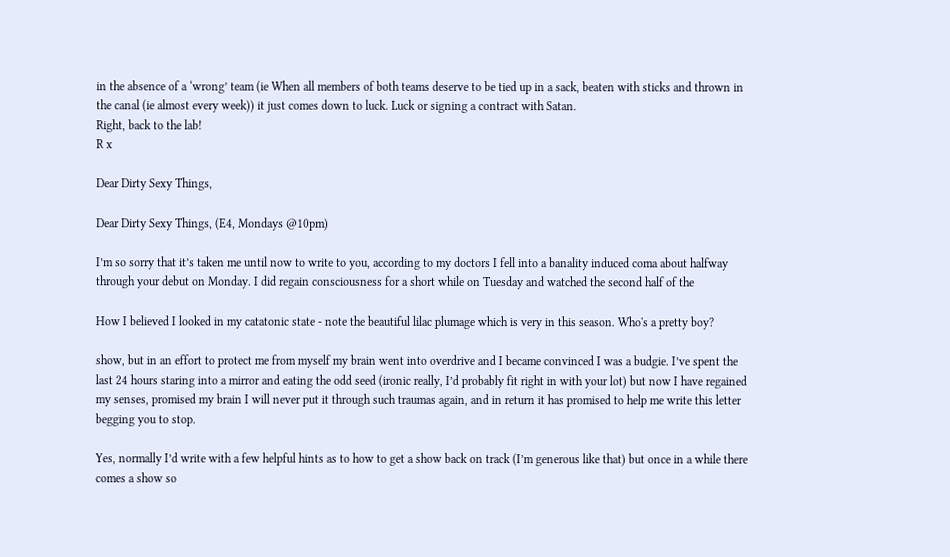in the absence of a ‘wrong’ team (ie When all members of both teams deserve to be tied up in a sack, beaten with sticks and thrown in the canal (ie almost every week)) it just comes down to luck. Luck or signing a contract with Satan.
Right, back to the lab!
R x

Dear Dirty Sexy Things,

Dear Dirty Sexy Things, (E4, Mondays @10pm)

I’m so sorry that it’s taken me until now to write to you, according to my doctors I fell into a banality induced coma about halfway through your debut on Monday. I did regain consciousness for a short while on Tuesday and watched the second half of the

How I believed I looked in my catatonic state - note the beautiful lilac plumage which is very in this season. Who's a pretty boy?

show, but in an effort to protect me from myself my brain went into overdrive and I became convinced I was a budgie. I’ve spent the last 24 hours staring into a mirror and eating the odd seed (ironic really, I’d probably fit right in with your lot) but now I have regained my senses, promised my brain I will never put it through such traumas again, and in return it has promised to help me write this letter begging you to stop.

Yes, normally I’d write with a few helpful hints as to how to get a show back on track (I’m generous like that) but once in a while there comes a show so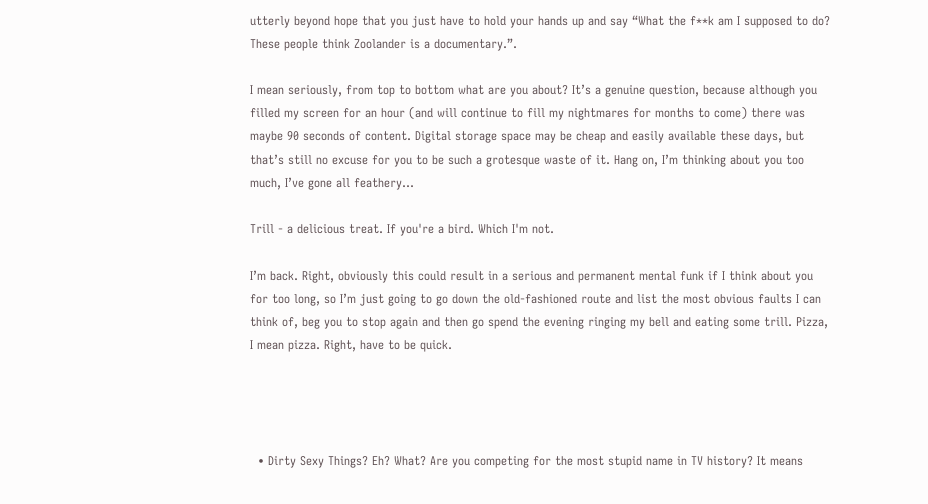utterly beyond hope that you just have to hold your hands up and say “What the f**k am I supposed to do? These people think Zoolander is a documentary.”.

I mean seriously, from top to bottom what are you about? It’s a genuine question, because although you filled my screen for an hour (and will continue to fill my nightmares for months to come) there was maybe 90 seconds of content. Digital storage space may be cheap and easily available these days, but that’s still no excuse for you to be such a grotesque waste of it. Hang on, I’m thinking about you too much, I’ve gone all feathery…

Trill - a delicious treat. If you're a bird. Which I'm not.

I’m back. Right, obviously this could result in a serious and permanent mental funk if I think about you for too long, so I’m just going to go down the old-fashioned route and list the most obvious faults I can think of, beg you to stop again and then go spend the evening ringing my bell and eating some trill. Pizza, I mean pizza. Right, have to be quick.




  • Dirty Sexy Things? Eh? What? Are you competing for the most stupid name in TV history? It means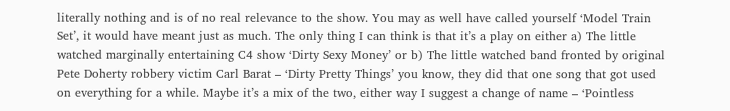literally nothing and is of no real relevance to the show. You may as well have called yourself ‘Model Train Set’, it would have meant just as much. The only thing I can think is that it’s a play on either a) The little watched marginally entertaining C4 show ‘Dirty Sexy Money’ or b) The little watched band fronted by original Pete Doherty robbery victim Carl Barat – ‘Dirty Pretty Things’ you know, they did that one song that got used on everything for a while. Maybe it’s a mix of the two, either way I suggest a change of name – ‘Pointless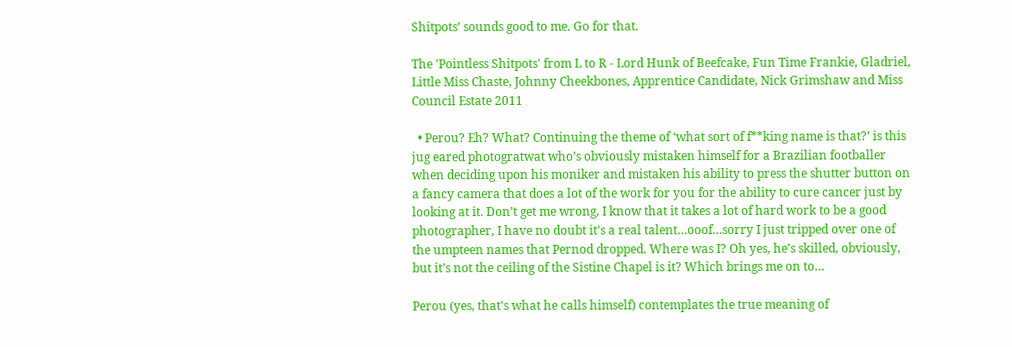Shitpots’ sounds good to me. Go for that.

The 'Pointless Shitpots' from L to R - Lord Hunk of Beefcake, Fun Time Frankie, Gladriel, Little Miss Chaste, Johnny Cheekbones, Apprentice Candidate, Nick Grimshaw and Miss Council Estate 2011

  • Perou? Eh? What? Continuing the theme of ‘what sort of f**king name is that?’ is this jug eared photogratwat who’s obviously mistaken himself for a Brazilian footballer when deciding upon his moniker and mistaken his ability to press the shutter button on a fancy camera that does a lot of the work for you for the ability to cure cancer just by looking at it. Don’t get me wrong, I know that it takes a lot of hard work to be a good photographer, I have no doubt it’s a real talent…ooof…sorry I just tripped over one of the umpteen names that Pernod dropped. Where was I? Oh yes, he’s skilled, obviously, but it’s not the ceiling of the Sistine Chapel is it? Which brings me on to…

Perou (yes, that's what he calls himself) contemplates the true meaning of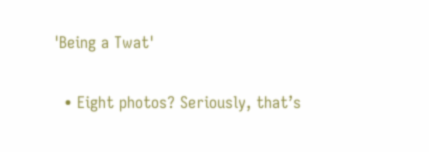'Being a Twat'

  • Eight photos? Seriously, that’s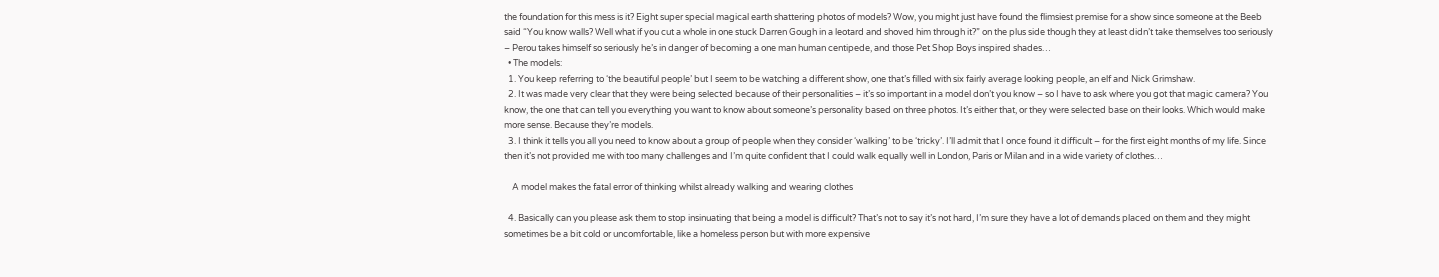the foundation for this mess is it? Eight super special magical earth shattering photos of models? Wow, you might just have found the flimsiest premise for a show since someone at the Beeb said “You know walls? Well what if you cut a whole in one stuck Darren Gough in a leotard and shoved him through it?” on the plus side though they at least didn’t take themselves too seriously – Perou takes himself so seriously he’s in danger of becoming a one man human centipede, and those Pet Shop Boys inspired shades…
  • The models:
  1. You keep referring to ‘the beautiful people’ but I seem to be watching a different show, one that’s filled with six fairly average looking people, an elf and Nick Grimshaw.
  2. It was made very clear that they were being selected because of their personalities – it’s so important in a model don’t you know – so I have to ask where you got that magic camera? You know, the one that can tell you everything you want to know about someone’s personality based on three photos. It’s either that, or they were selected base on their looks. Which would make more sense. Because they’re models.
  3. I think it tells you all you need to know about a group of people when they consider ‘walking’ to be ‘tricky’. I’ll admit that I once found it difficult – for the first eight months of my life. Since then it’s not provided me with too many challenges and I’m quite confident that I could walk equally well in London, Paris or Milan and in a wide variety of clothes…

    A model makes the fatal error of thinking whilst already walking and wearing clothes

  4. Basically can you please ask them to stop insinuating that being a model is difficult? That’s not to say it’s not hard, I’m sure they have a lot of demands placed on them and they might sometimes be a bit cold or uncomfortable, like a homeless person but with more expensive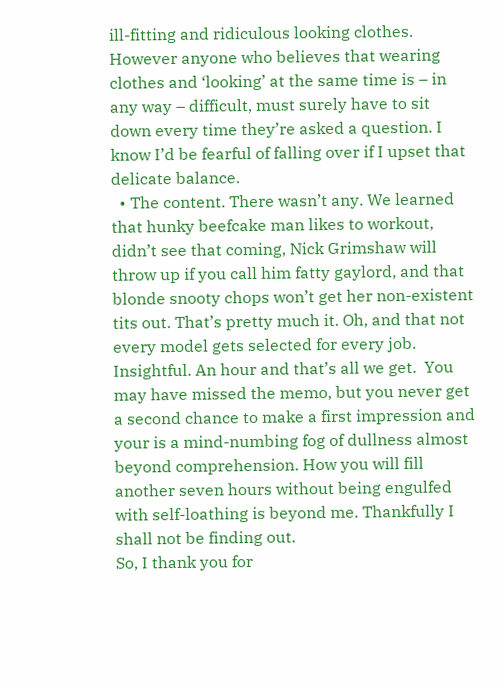ill-fitting and ridiculous looking clothes. However anyone who believes that wearing clothes and ‘looking’ at the same time is – in any way – difficult, must surely have to sit down every time they’re asked a question. I know I’d be fearful of falling over if I upset that delicate balance.
  • The content. There wasn’t any. We learned that hunky beefcake man likes to workout, didn’t see that coming, Nick Grimshaw will throw up if you call him fatty gaylord, and that blonde snooty chops won’t get her non-existent tits out. That’s pretty much it. Oh, and that not every model gets selected for every job. Insightful. An hour and that’s all we get.  You may have missed the memo, but you never get a second chance to make a first impression and your is a mind-numbing fog of dullness almost beyond comprehension. How you will fill another seven hours without being engulfed with self-loathing is beyond me. Thankfully I shall not be finding out.
So, I thank you for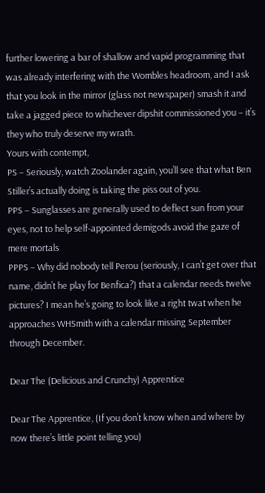further lowering a bar of shallow and vapid programming that was already interfering with the Wombles headroom, and I ask that you look in the mirror (glass not newspaper) smash it and take a jagged piece to whichever dipshit commissioned you – it’s they who truly deserve my wrath.
Yours with contempt,
PS – Seriously, watch Zoolander again, you’ll see that what Ben Stiller’s actually doing is taking the piss out of you.
PPS – Sunglasses are generally used to deflect sun from your eyes, not to help self-appointed demigods avoid the gaze of mere mortals
PPPS – Why did nobody tell Perou (seriously, I can’t get over that name, didn’t he play for Benfica?) that a calendar needs twelve pictures? I mean he’s going to look like a right twat when he approaches WHSmith with a calendar missing September through December.

Dear The (Delicious and Crunchy) Apprentice

Dear The Apprentice, (If you don’t know when and where by now there’s little point telling you)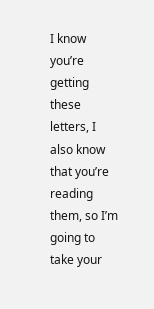I know you’re getting these letters, I also know that you’re reading them, so I’m going to take your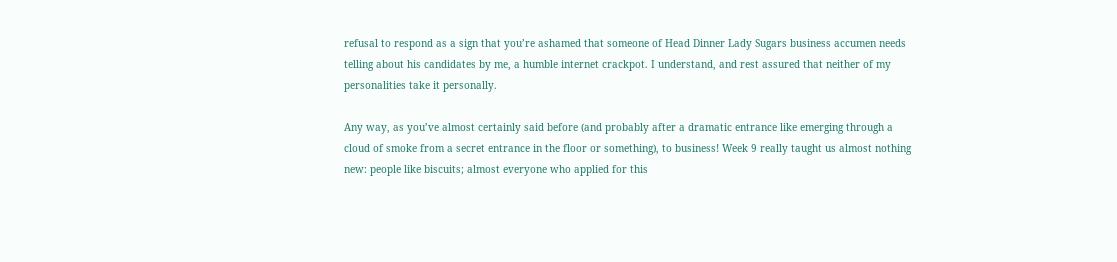refusal to respond as a sign that you’re ashamed that someone of Head Dinner Lady Sugars business accumen needs telling about his candidates by me, a humble internet crackpot. I understand, and rest assured that neither of my personalities take it personally.

Any way, as you’ve almost certainly said before (and probably after a dramatic entrance like emerging through a cloud of smoke from a secret entrance in the floor or something), to business! Week 9 really taught us almost nothing new: people like biscuits; almost everyone who applied for this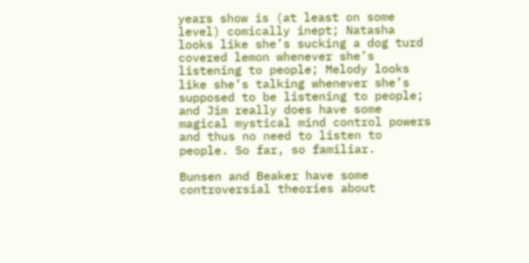years show is (at least on some level) comically inept; Natasha looks like she’s sucking a dog turd covered lemon whenever she’s listening to people; Melody looks like she’s talking whenever she’s supposed to be listening to people; and Jim really does have some magical mystical mind control powers and thus no need to listen to people. So far, so familiar.

Bunsen and Beaker have some controversial theories about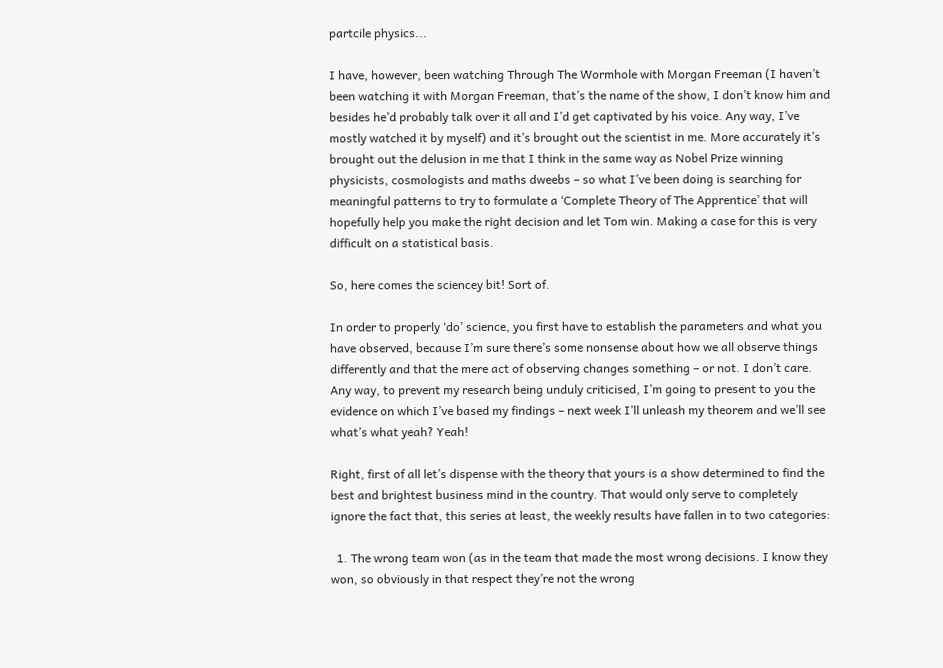partcile physics...

I have, however, been watching Through The Wormhole with Morgan Freeman (I haven’t been watching it with Morgan Freeman, that’s the name of the show, I don’t know him and besides he’d probably talk over it all and I’d get captivated by his voice. Any way, I’ve mostly watched it by myself) and it’s brought out the scientist in me. More accurately it’s brought out the delusion in me that I think in the same way as Nobel Prize winning physicists, cosmologists and maths dweebs – so what I’ve been doing is searching for meaningful patterns to try to formulate a ‘Complete Theory of The Apprentice’ that will hopefully help you make the right decision and let Tom win. Making a case for this is very difficult on a statistical basis.

So, here comes the sciencey bit! Sort of.

In order to properly ‘do’ science, you first have to establish the parameters and what you have observed, because I’m sure there’s some nonsense about how we all observe things differently and that the mere act of observing changes something – or not. I don’t care. Any way, to prevent my research being unduly criticised, I’m going to present to you the evidence on which I’ve based my findings – next week I’ll unleash my theorem and we’ll see what’s what yeah? Yeah!

Right, first of all let’s dispense with the theory that yours is a show determined to find the best and brightest business mind in the country. That would only serve to completely ignore the fact that, this series at least, the weekly results have fallen in to two categories:

  1. The wrong team won (as in the team that made the most wrong decisions. I know they won, so obviously in that respect they’re not the wrong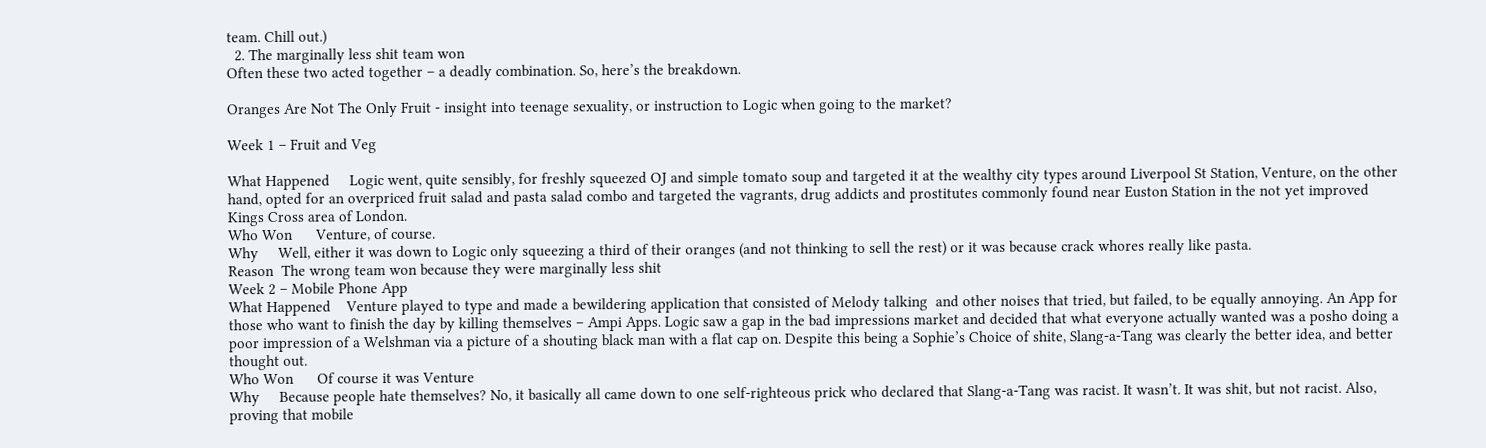team. Chill out.)
  2. The marginally less shit team won
Often these two acted together – a deadly combination. So, here’s the breakdown.

Oranges Are Not The Only Fruit - insight into teenage sexuality, or instruction to Logic when going to the market?

Week 1 – Fruit and Veg

What Happened     Logic went, quite sensibly, for freshly squeezed OJ and simple tomato soup and targeted it at the wealthy city types around Liverpool St Station, Venture, on the other hand, opted for an overpriced fruit salad and pasta salad combo and targeted the vagrants, drug addicts and prostitutes commonly found near Euston Station in the not yet improved Kings Cross area of London.
Who Won      Venture, of course.
Why     Well, either it was down to Logic only squeezing a third of their oranges (and not thinking to sell the rest) or it was because crack whores really like pasta.
Reason  The wrong team won because they were marginally less shit
Week 2 – Mobile Phone App
What Happened    Venture played to type and made a bewildering application that consisted of Melody talking  and other noises that tried, but failed, to be equally annoying. An App for those who want to finish the day by killing themselves – Ampi Apps. Logic saw a gap in the bad impressions market and decided that what everyone actually wanted was a posho doing a poor impression of a Welshman via a picture of a shouting black man with a flat cap on. Despite this being a Sophie’s Choice of shite, Slang-a-Tang was clearly the better idea, and better thought out.
Who Won      Of course it was Venture
Why     Because people hate themselves? No, it basically all came down to one self-righteous prick who declared that Slang-a-Tang was racist. It wasn’t. It was shit, but not racist. Also, proving that mobile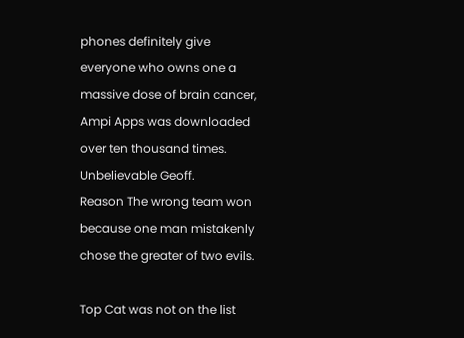phones definitely give everyone who owns one a massive dose of brain cancer, Ampi Apps was downloaded over ten thousand times. Unbelievable Geoff.
Reason The wrong team won because one man mistakenly chose the greater of two evils.

Top Cat was not on the list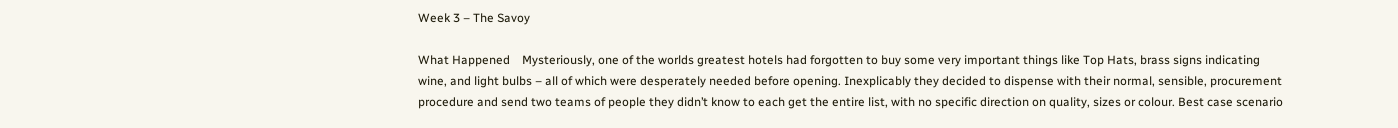Week 3 – The Savoy

What Happened    Mysteriously, one of the worlds greatest hotels had forgotten to buy some very important things like Top Hats, brass signs indicating wine, and light bulbs – all of which were desperately needed before opening. Inexplicably they decided to dispense with their normal, sensible, procurement procedure and send two teams of people they didn’t know to each get the entire list, with no specific direction on quality, sizes or colour. Best case scenario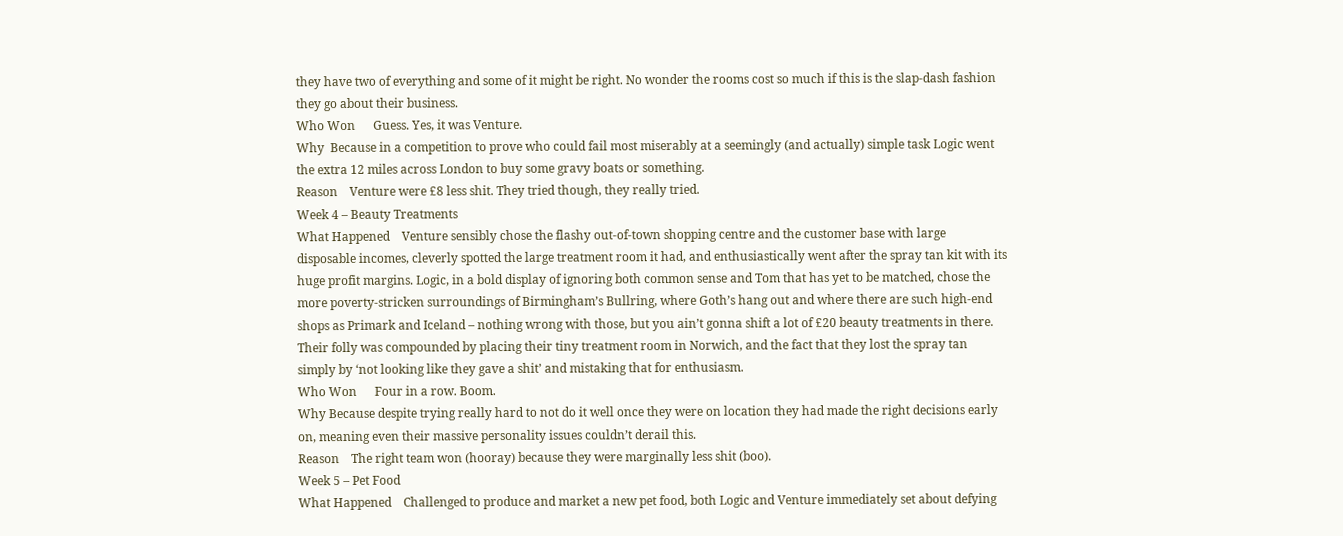they have two of everything and some of it might be right. No wonder the rooms cost so much if this is the slap-dash fashion they go about their business.
Who Won      Guess. Yes, it was Venture.
Why  Because in a competition to prove who could fail most miserably at a seemingly (and actually) simple task Logic went the extra 12 miles across London to buy some gravy boats or something.
Reason    Venture were £8 less shit. They tried though, they really tried.
Week 4 – Beauty Treatments
What Happened    Venture sensibly chose the flashy out-of-town shopping centre and the customer base with large disposable incomes, cleverly spotted the large treatment room it had, and enthusiastically went after the spray tan kit with its huge profit margins. Logic, in a bold display of ignoring both common sense and Tom that has yet to be matched, chose the more poverty-stricken surroundings of Birmingham’s Bullring, where Goth’s hang out and where there are such high-end shops as Primark and Iceland – nothing wrong with those, but you ain’t gonna shift a lot of £20 beauty treatments in there. Their folly was compounded by placing their tiny treatment room in Norwich, and the fact that they lost the spray tan simply by ‘not looking like they gave a shit’ and mistaking that for enthusiasm.
Who Won      Four in a row. Boom.
Why Because despite trying really hard to not do it well once they were on location they had made the right decisions early on, meaning even their massive personality issues couldn’t derail this.
Reason    The right team won (hooray) because they were marginally less shit (boo).
Week 5 – Pet Food
What Happened    Challenged to produce and market a new pet food, both Logic and Venture immediately set about defying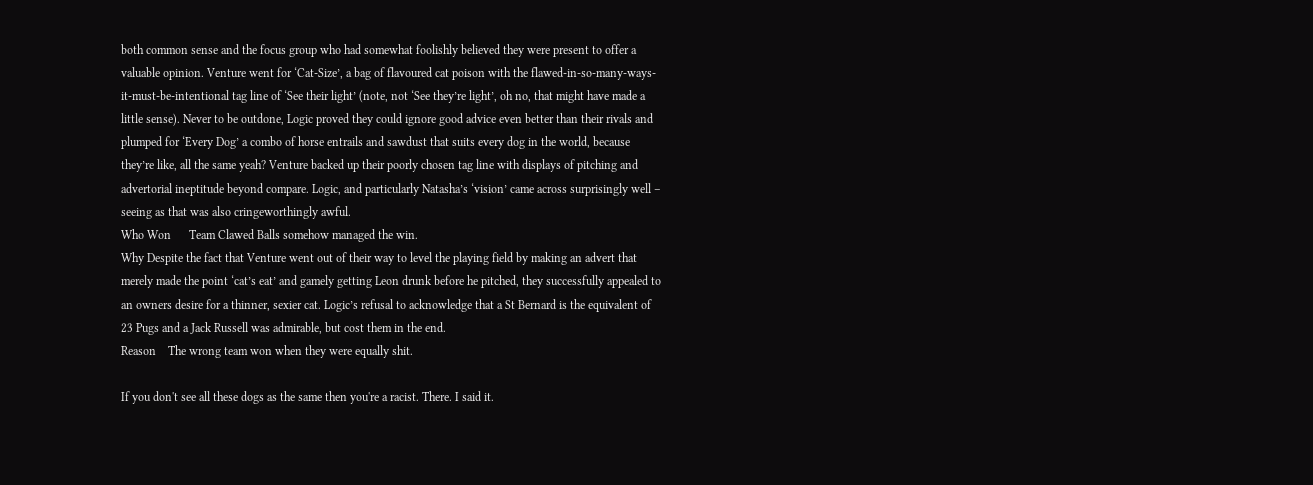both common sense and the focus group who had somewhat foolishly believed they were present to offer a valuable opinion. Venture went for ‘Cat-Size’, a bag of flavoured cat poison with the flawed-in-so-many-ways-it-must-be-intentional tag line of ‘See their light’ (note, not ‘See they’re light’, oh no, that might have made a little sense). Never to be outdone, Logic proved they could ignore good advice even better than their rivals and plumped for ‘Every Dog’ a combo of horse entrails and sawdust that suits every dog in the world, because they’re like, all the same yeah? Venture backed up their poorly chosen tag line with displays of pitching and advertorial ineptitude beyond compare. Logic, and particularly Natasha’s ‘vision’ came across surprisingly well – seeing as that was also cringeworthingly awful.
Who Won      Team Clawed Balls somehow managed the win.
Why Despite the fact that Venture went out of their way to level the playing field by making an advert that merely made the point ‘cat’s eat’ and gamely getting Leon drunk before he pitched, they successfully appealed to an owners desire for a thinner, sexier cat. Logic’s refusal to acknowledge that a St Bernard is the equivalent of 23 Pugs and a Jack Russell was admirable, but cost them in the end.
Reason    The wrong team won when they were equally shit.

If you don't see all these dogs as the same then you're a racist. There. I said it.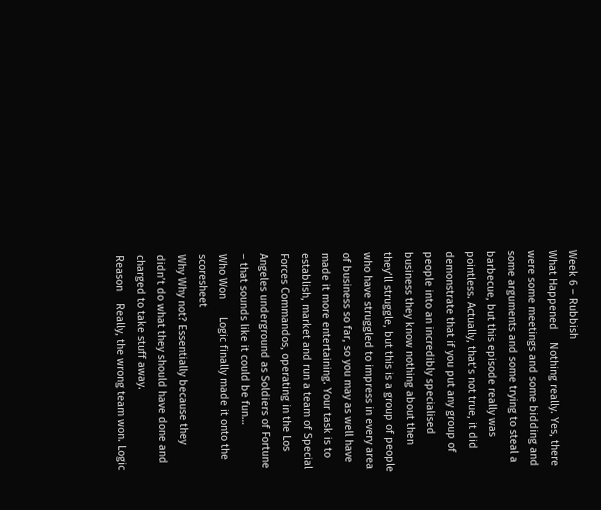Week 6 – Rubbish
What Happened    Nothing really. Yes, there were some meetings and some bidding and some arguments and some trying to steal a barbecue, but this episode really was pointless. Actually, that’s not true, it did demonstrate that if you put any group of people into an incredibly specialised business they know nothing about then they’ll struggle, but this is a group of people who have struggled to impress in every area of business so far, so you may as well have made it more entertaining. Your task is to establish, market and run a team of Special Forces Commandos, operating in the Los Angeles underground as Soldiers of Fortune – that sounds like it could be fun…
Who Won      Logic finally made it onto the scoresheet
Why Why not? Essentially because they didn’t do what they should have done and charged to take stuff away.
Reason    Really, the wrong team won. Logic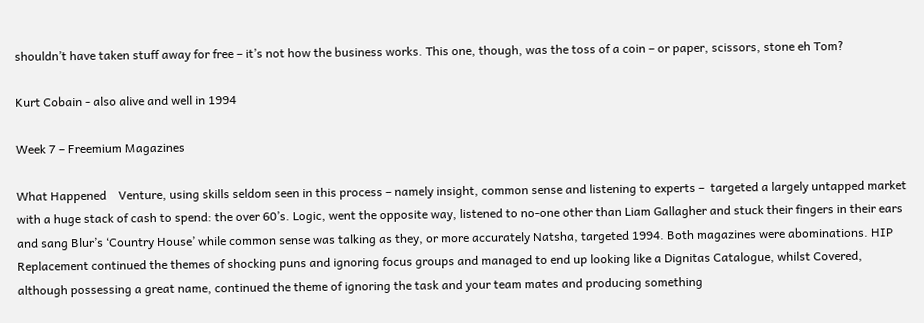shouldn’t have taken stuff away for free – it’s not how the business works. This one, though, was the toss of a coin – or paper, scissors, stone eh Tom?

Kurt Cobain - also alive and well in 1994

Week 7 – Freemium Magazines

What Happened    Venture, using skills seldom seen in this process – namely insight, common sense and listening to experts –  targeted a largely untapped market with a huge stack of cash to spend: the over 60’s. Logic, went the opposite way, listened to no-one other than Liam Gallagher and stuck their fingers in their ears and sang Blur’s ‘Country House’ while common sense was talking as they, or more accurately Natsha, targeted 1994. Both magazines were abominations. HIP Replacement continued the themes of shocking puns and ignoring focus groups and managed to end up looking like a Dignitas Catalogue, whilst Covered, although possessing a great name, continued the theme of ignoring the task and your team mates and producing something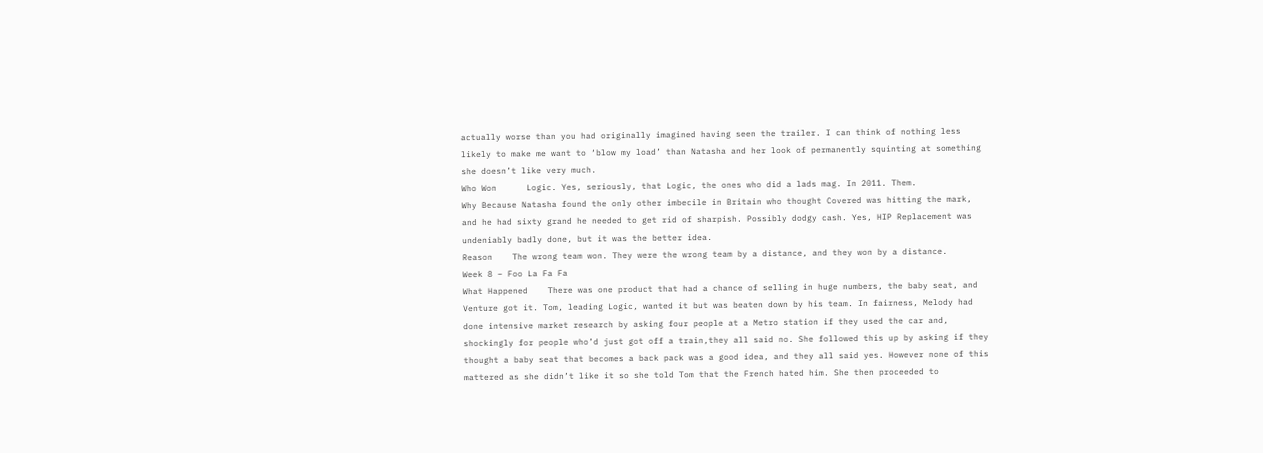actually worse than you had originally imagined having seen the trailer. I can think of nothing less likely to make me want to ‘blow my load’ than Natasha and her look of permanently squinting at something she doesn’t like very much.
Who Won      Logic. Yes, seriously, that Logic, the ones who did a lads mag. In 2011. Them.
Why Because Natasha found the only other imbecile in Britain who thought Covered was hitting the mark, and he had sixty grand he needed to get rid of sharpish. Possibly dodgy cash. Yes, HIP Replacement was undeniably badly done, but it was the better idea.
Reason    The wrong team won. They were the wrong team by a distance, and they won by a distance.
Week 8 – Foo La Fa Fa
What Happened    There was one product that had a chance of selling in huge numbers, the baby seat, and Venture got it. Tom, leading Logic, wanted it but was beaten down by his team. In fairness, Melody had done intensive market research by asking four people at a Metro station if they used the car and, shockingly for people who’d just got off a train,they all said no. She followed this up by asking if they thought a baby seat that becomes a back pack was a good idea, and they all said yes. However none of this mattered as she didn’t like it so she told Tom that the French hated him. She then proceeded to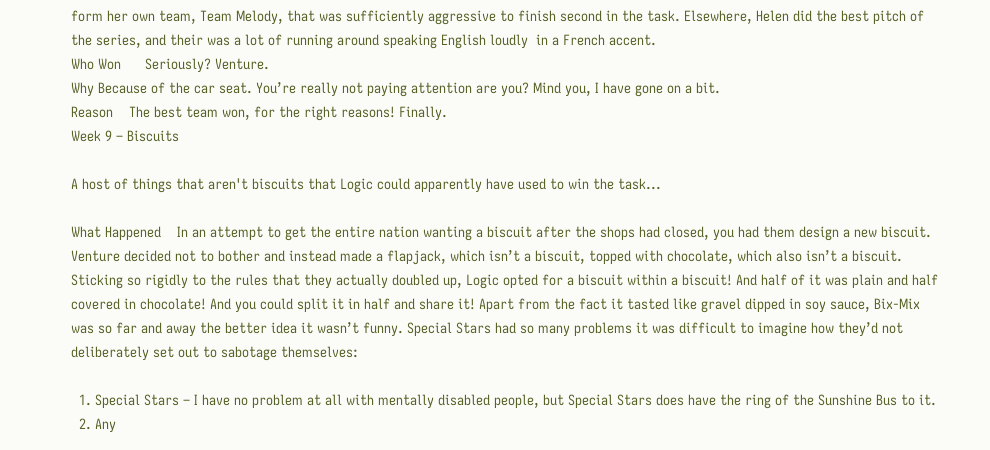form her own team, Team Melody, that was sufficiently aggressive to finish second in the task. Elsewhere, Helen did the best pitch of the series, and their was a lot of running around speaking English loudly  in a French accent.
Who Won      Seriously? Venture.
Why Because of the car seat. You’re really not paying attention are you? Mind you, I have gone on a bit.
Reason    The best team won, for the right reasons! Finally.
Week 9 – Biscuits

A host of things that aren't biscuits that Logic could apparently have used to win the task...

What Happened    In an attempt to get the entire nation wanting a biscuit after the shops had closed, you had them design a new biscuit. Venture decided not to bother and instead made a flapjack, which isn’t a biscuit, topped with chocolate, which also isn’t a biscuit. Sticking so rigidly to the rules that they actually doubled up, Logic opted for a biscuit within a biscuit! And half of it was plain and half covered in chocolate! And you could split it in half and share it! Apart from the fact it tasted like gravel dipped in soy sauce, Bix-Mix was so far and away the better idea it wasn’t funny. Special Stars had so many problems it was difficult to imagine how they’d not deliberately set out to sabotage themselves:

  1. Special Stars – I have no problem at all with mentally disabled people, but Special Stars does have the ring of the Sunshine Bus to it.
  2. Any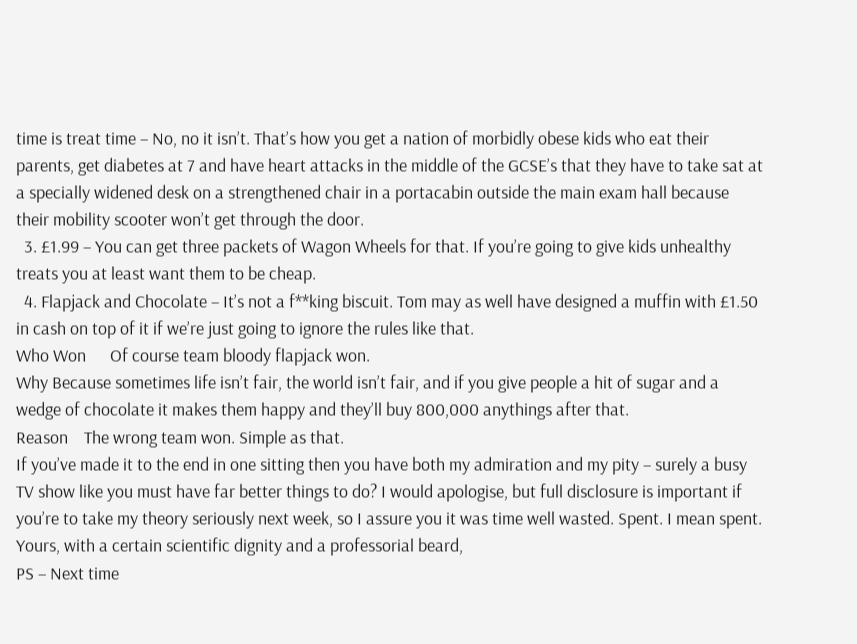time is treat time – No, no it isn’t. That’s how you get a nation of morbidly obese kids who eat their parents, get diabetes at 7 and have heart attacks in the middle of the GCSE’s that they have to take sat at a specially widened desk on a strengthened chair in a portacabin outside the main exam hall because their mobility scooter won’t get through the door.
  3. £1.99 – You can get three packets of Wagon Wheels for that. If you’re going to give kids unhealthy treats you at least want them to be cheap.
  4. Flapjack and Chocolate – It’s not a f**king biscuit. Tom may as well have designed a muffin with £1.50 in cash on top of it if we’re just going to ignore the rules like that.
Who Won      Of course team bloody flapjack won.
Why Because sometimes life isn’t fair, the world isn’t fair, and if you give people a hit of sugar and a wedge of chocolate it makes them happy and they’ll buy 800,000 anythings after that.
Reason    The wrong team won. Simple as that.
If you’ve made it to the end in one sitting then you have both my admiration and my pity – surely a busy TV show like you must have far better things to do? I would apologise, but full disclosure is important if you’re to take my theory seriously next week, so I assure you it was time well wasted. Spent. I mean spent.
Yours, with a certain scientific dignity and a professorial beard,
PS – Next time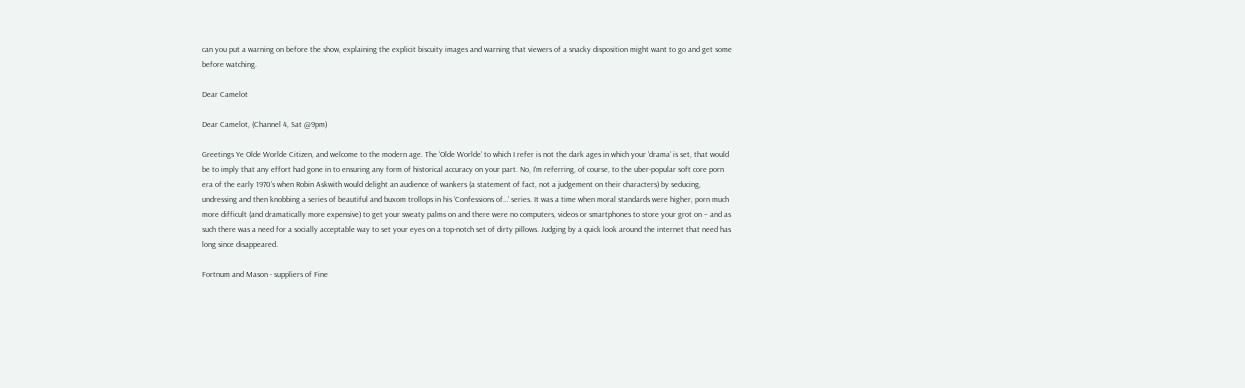can you put a warning on before the show, explaining the explicit biscuity images and warning that viewers of a snacky disposition might want to go and get some before watching.

Dear Camelot

Dear Camelot, (Channel 4, Sat @9pm)

Greetings Ye Olde Worlde Citizen, and welcome to the modern age. The ‘Olde Worlde’ to which I refer is not the dark ages in which your ‘drama’ is set, that would be to imply that any effort had gone in to ensuring any form of historical accuracy on your part. No, I’m referring, of course, to the uber-popular soft core porn era of the early 1970’s when Robin Askwith would delight an audience of wankers (a statement of fact, not a judgement on their characters) by seducing, undressing and then knobbing a series of beautiful and buxom trollops in his ‘Confessions of…’ series. It was a time when moral standards were higher, porn much more difficult (and dramatically more expensive) to get your sweaty palms on and there were no computers, videos or smartphones to store your grot on – and as such there was a need for a socially acceptable way to set your eyes on a top-notch set of dirty pillows. Judging by a quick look around the internet that need has long since disappeared.

Fortnum and Mason - suppliers of Fine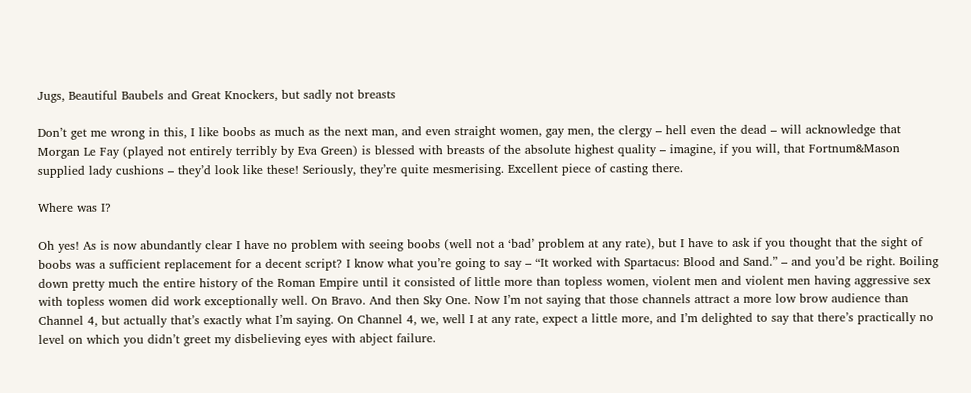Jugs, Beautiful Baubels and Great Knockers, but sadly not breasts

Don’t get me wrong in this, I like boobs as much as the next man, and even straight women, gay men, the clergy – hell even the dead – will acknowledge that Morgan Le Fay (played not entirely terribly by Eva Green) is blessed with breasts of the absolute highest quality – imagine, if you will, that Fortnum&Mason supplied lady cushions – they’d look like these! Seriously, they’re quite mesmerising. Excellent piece of casting there.

Where was I?

Oh yes! As is now abundantly clear I have no problem with seeing boobs (well not a ‘bad’ problem at any rate), but I have to ask if you thought that the sight of boobs was a sufficient replacement for a decent script? I know what you’re going to say – “It worked with Spartacus: Blood and Sand.” – and you’d be right. Boiling down pretty much the entire history of the Roman Empire until it consisted of little more than topless women, violent men and violent men having aggressive sex with topless women did work exceptionally well. On Bravo. And then Sky One. Now I’m not saying that those channels attract a more low brow audience than Channel 4, but actually that’s exactly what I’m saying. On Channel 4, we, well I at any rate, expect a little more, and I’m delighted to say that there’s practically no level on which you didn’t greet my disbelieving eyes with abject failure.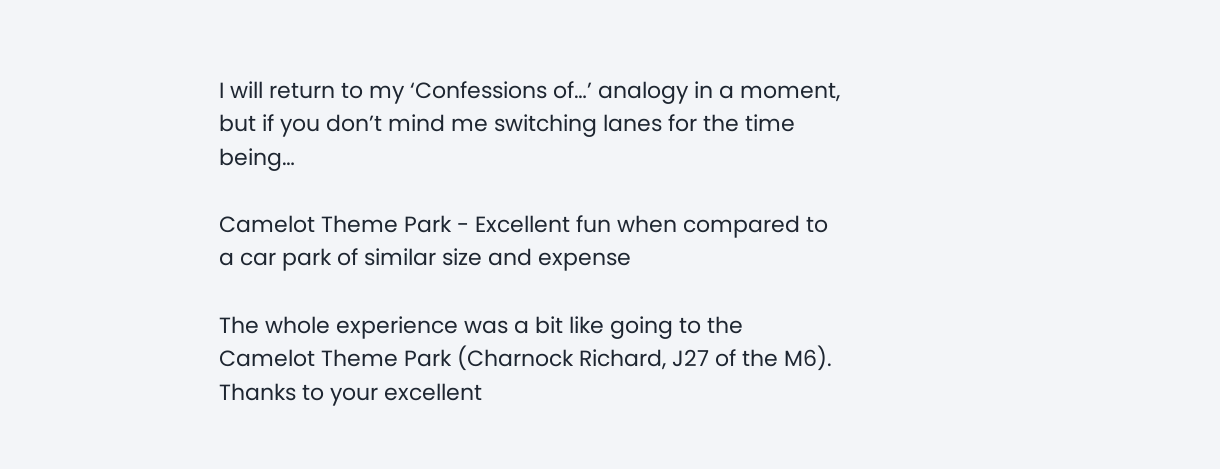I will return to my ‘Confessions of…’ analogy in a moment, but if you don’t mind me switching lanes for the time being…

Camelot Theme Park - Excellent fun when compared to a car park of similar size and expense

The whole experience was a bit like going to the Camelot Theme Park (Charnock Richard, J27 of the M6). Thanks to your excellent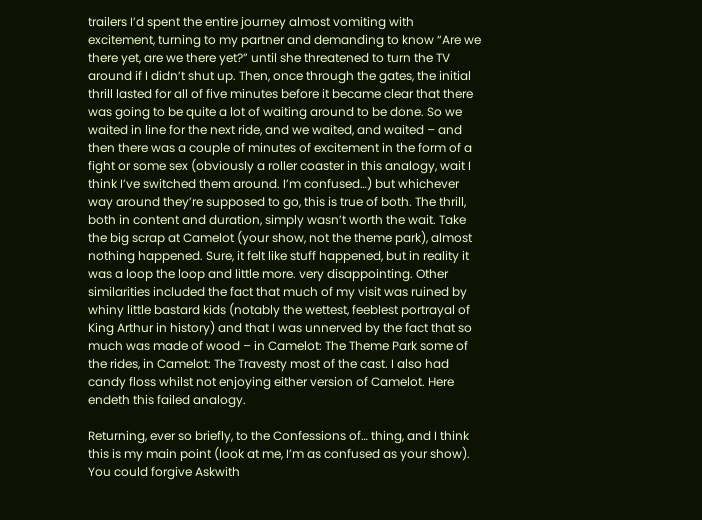trailers I’d spent the entire journey almost vomiting with excitement, turning to my partner and demanding to know “Are we there yet, are we there yet?” until she threatened to turn the TV around if I didn’t shut up. Then, once through the gates, the initial thrill lasted for all of five minutes before it became clear that there was going to be quite a lot of waiting around to be done. So we waited in line for the next ride, and we waited, and waited – and then there was a couple of minutes of excitement in the form of a fight or some sex (obviously a roller coaster in this analogy, wait I think I’ve switched them around. I’m confused…) but whichever way around they’re supposed to go, this is true of both. The thrill, both in content and duration, simply wasn’t worth the wait. Take the big scrap at Camelot (your show, not the theme park), almost nothing happened. Sure, it felt like stuff happened, but in reality it was a loop the loop and little more. very disappointing. Other similarities included the fact that much of my visit was ruined by whiny little bastard kids (notably the wettest, feeblest portrayal of King Arthur in history) and that I was unnerved by the fact that so much was made of wood – in Camelot: The Theme Park some of the rides, in Camelot: The Travesty most of the cast. I also had candy floss whilst not enjoying either version of Camelot. Here endeth this failed analogy.

Returning, ever so briefly, to the Confessions of… thing, and I think this is my main point (look at me, I’m as confused as your show). You could forgive Askwith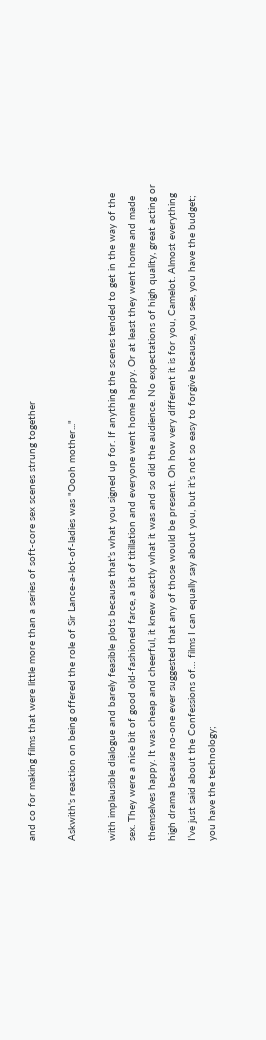and co for making films that were little more than a series of soft-core sex scenes strung together

Askwith's reaction on being offered the role of Sir Lance-a-lot-of-ladies was "Oooh mother..."

with implausible dialogue and barely feasible plots because that’s what you signed up for. If anything the scenes tended to get in the way of the sex. They were a nice bit of good old-fashioned farce, a bit of titillation and everyone went home happy. Or at least they went home and made themselves happy. It was cheap and cheerful, it knew exactly what it was and so did the audience. No expectations of high quality, great acting or high drama because no-one ever suggested that any of those would be present. Oh how very different it is for you, Camelot. Almost everything I’ve just said about the Confessions of… films I can equally say about you, but it’s not so easy to forgive because, you see, you have the budget; you have the technology;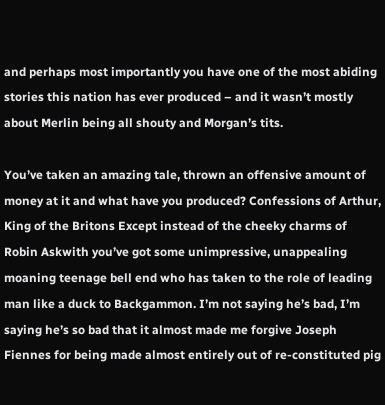and perhaps most importantly you have one of the most abiding stories this nation has ever produced – and it wasn’t mostly about Merlin being all shouty and Morgan’s tits.

You’ve taken an amazing tale, thrown an offensive amount of money at it and what have you produced? Confessions of Arthur, King of the Britons Except instead of the cheeky charms of Robin Askwith you’ve got some unimpressive, unappealing moaning teenage bell end who has taken to the role of leading man like a duck to Backgammon. I’m not saying he’s bad, I’m saying he’s so bad that it almost made me forgive Joseph Fiennes for being made almost entirely out of re-constituted pig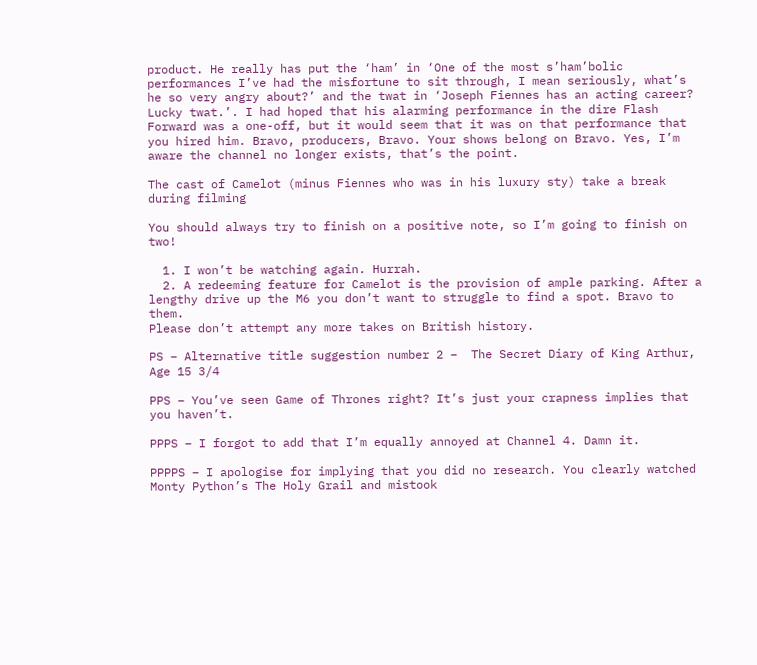product. He really has put the ‘ham’ in ‘One of the most s’ham’bolic performances I’ve had the misfortune to sit through, I mean seriously, what’s he so very angry about?’ and the twat in ‘Joseph Fiennes has an acting career? Lucky twat.’. I had hoped that his alarming performance in the dire Flash Forward was a one-off, but it would seem that it was on that performance that you hired him. Bravo, producers, Bravo. Your shows belong on Bravo. Yes, I’m aware the channel no longer exists, that’s the point.

The cast of Camelot (minus Fiennes who was in his luxury sty) take a break during filming

You should always try to finish on a positive note, so I’m going to finish on two!

  1. I won’t be watching again. Hurrah.
  2. A redeeming feature for Camelot is the provision of ample parking. After a lengthy drive up the M6 you don’t want to struggle to find a spot. Bravo to them.
Please don’t attempt any more takes on British history.

PS – Alternative title suggestion number 2 –  The Secret Diary of King Arthur, Age 15 3/4

PPS – You’ve seen Game of Thrones right? It’s just your crapness implies that you haven’t.

PPPS – I forgot to add that I’m equally annoyed at Channel 4. Damn it.

PPPPS – I apologise for implying that you did no research. You clearly watched Monty Python’s The Holy Grail and mistook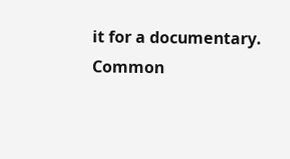it for a documentary. Common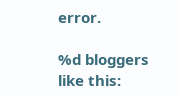error.

%d bloggers like this: